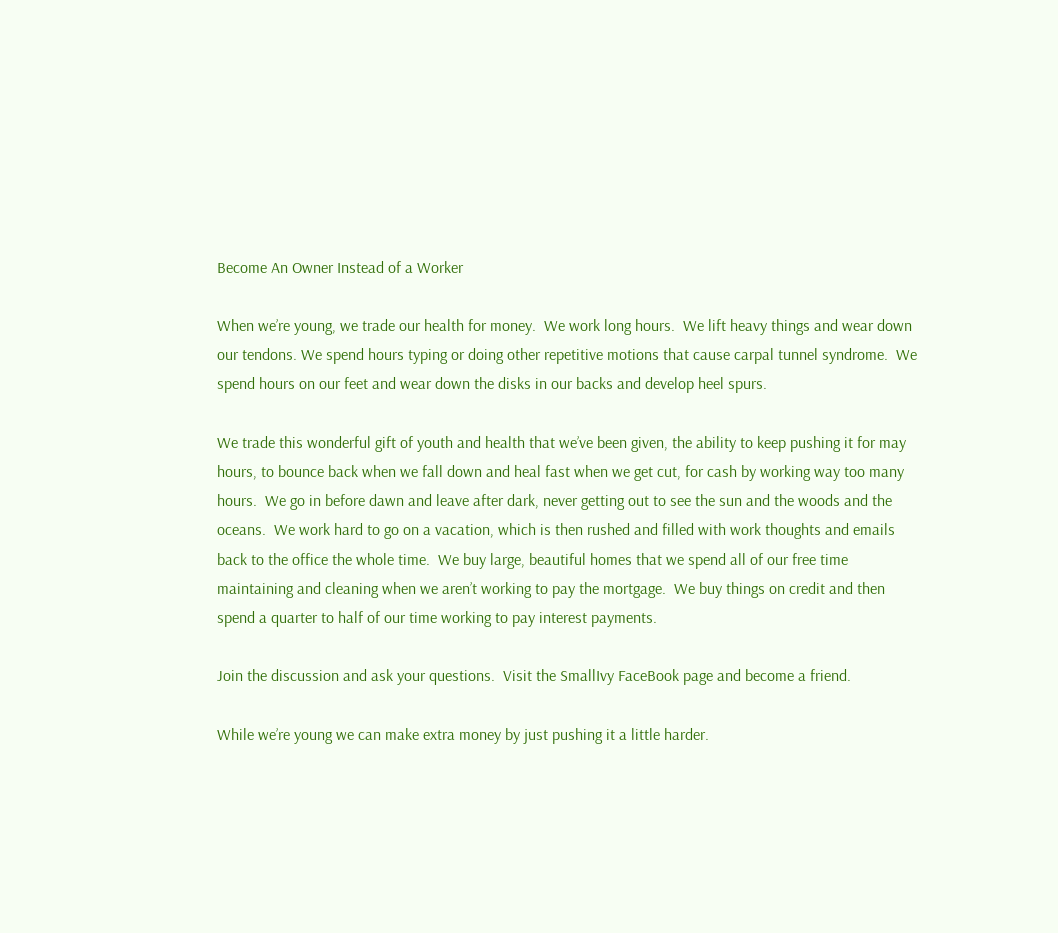Become An Owner Instead of a Worker

When we’re young, we trade our health for money.  We work long hours.  We lift heavy things and wear down our tendons. We spend hours typing or doing other repetitive motions that cause carpal tunnel syndrome.  We spend hours on our feet and wear down the disks in our backs and develop heel spurs.

We trade this wonderful gift of youth and health that we’ve been given, the ability to keep pushing it for may hours, to bounce back when we fall down and heal fast when we get cut, for cash by working way too many hours.  We go in before dawn and leave after dark, never getting out to see the sun and the woods and the oceans.  We work hard to go on a vacation, which is then rushed and filled with work thoughts and emails back to the office the whole time.  We buy large, beautiful homes that we spend all of our free time maintaining and cleaning when we aren’t working to pay the mortgage.  We buy things on credit and then spend a quarter to half of our time working to pay interest payments.

Join the discussion and ask your questions.  Visit the SmallIvy FaceBook page and become a friend.

While we’re young we can make extra money by just pushing it a little harder.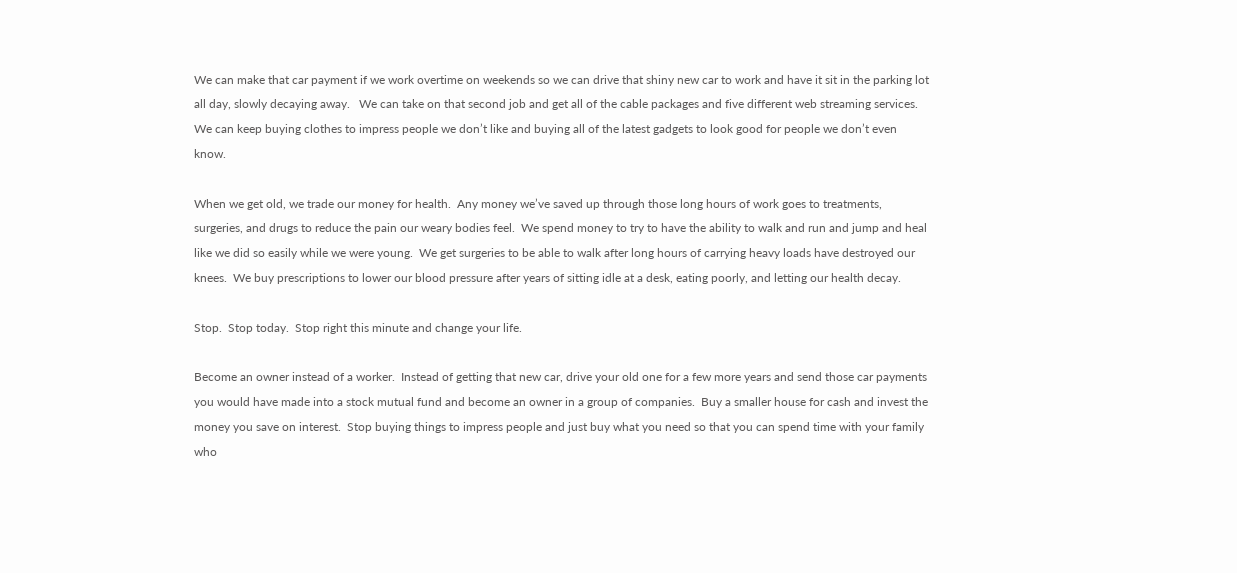We can make that car payment if we work overtime on weekends so we can drive that shiny new car to work and have it sit in the parking lot all day, slowly decaying away.   We can take on that second job and get all of the cable packages and five different web streaming services.  We can keep buying clothes to impress people we don’t like and buying all of the latest gadgets to look good for people we don’t even know.

When we get old, we trade our money for health.  Any money we’ve saved up through those long hours of work goes to treatments, surgeries, and drugs to reduce the pain our weary bodies feel.  We spend money to try to have the ability to walk and run and jump and heal like we did so easily while we were young.  We get surgeries to be able to walk after long hours of carrying heavy loads have destroyed our knees.  We buy prescriptions to lower our blood pressure after years of sitting idle at a desk, eating poorly, and letting our health decay.

Stop.  Stop today.  Stop right this minute and change your life.

Become an owner instead of a worker.  Instead of getting that new car, drive your old one for a few more years and send those car payments you would have made into a stock mutual fund and become an owner in a group of companies.  Buy a smaller house for cash and invest the money you save on interest.  Stop buying things to impress people and just buy what you need so that you can spend time with your family who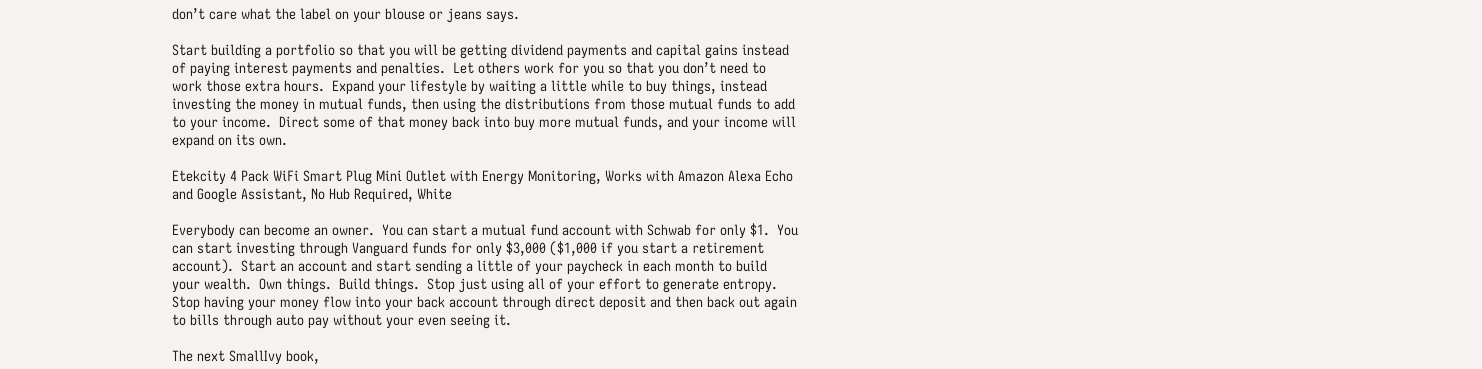don’t care what the label on your blouse or jeans says.

Start building a portfolio so that you will be getting dividend payments and capital gains instead of paying interest payments and penalties.  Let others work for you so that you don’t need to work those extra hours.  Expand your lifestyle by waiting a little while to buy things, instead investing the money in mutual funds, then using the distributions from those mutual funds to add to your income.  Direct some of that money back into buy more mutual funds, and your income will expand on its own.

Etekcity 4 Pack WiFi Smart Plug Mini Outlet with Energy Monitoring, Works with Amazon Alexa Echo and Google Assistant, No Hub Required, White

Everybody can become an owner.  You can start a mutual fund account with Schwab for only $1.  You can start investing through Vanguard funds for only $3,000 ($1,000 if you start a retirement account).  Start an account and start sending a little of your paycheck in each month to build your wealth.  Own things.  Build things.  Stop just using all of your effort to generate entropy.  Stop having your money flow into your back account through direct deposit and then back out again to bills through auto pay without your even seeing it.

The next SmallIvy book,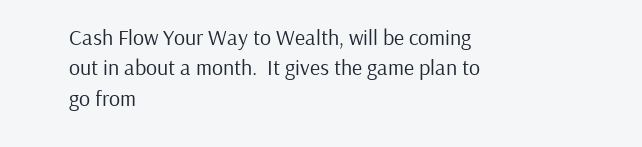Cash Flow Your Way to Wealth, will be coming out in about a month.  It gives the game plan to go from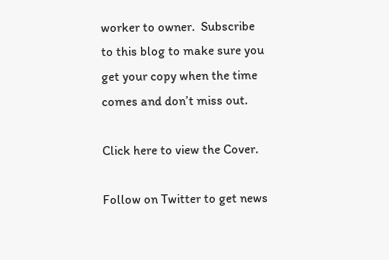worker to owner.  Subscribe to this blog to make sure you get your copy when the time comes and don’t miss out.

Click here to view the Cover.

Follow on Twitter to get news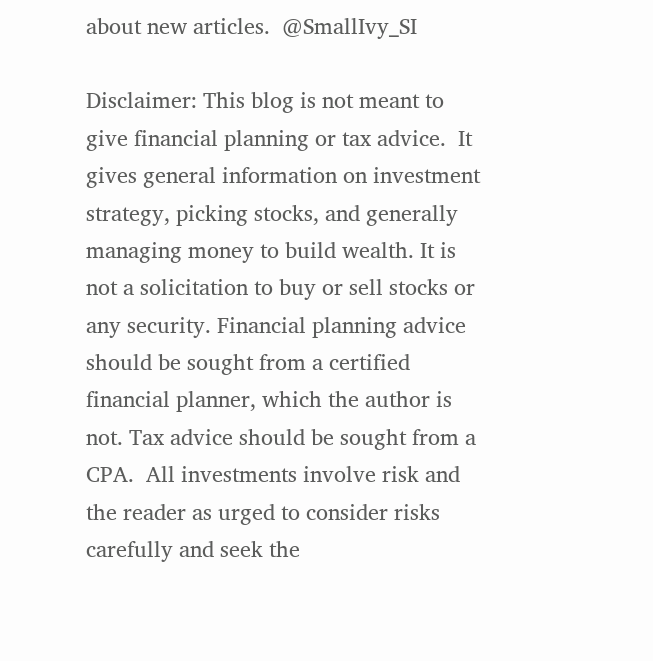about new articles.  @SmallIvy_SI

Disclaimer: This blog is not meant to give financial planning or tax advice.  It gives general information on investment strategy, picking stocks, and generally managing money to build wealth. It is not a solicitation to buy or sell stocks or any security. Financial planning advice should be sought from a certified financial planner, which the author is not. Tax advice should be sought from a CPA.  All investments involve risk and the reader as urged to consider risks carefully and seek the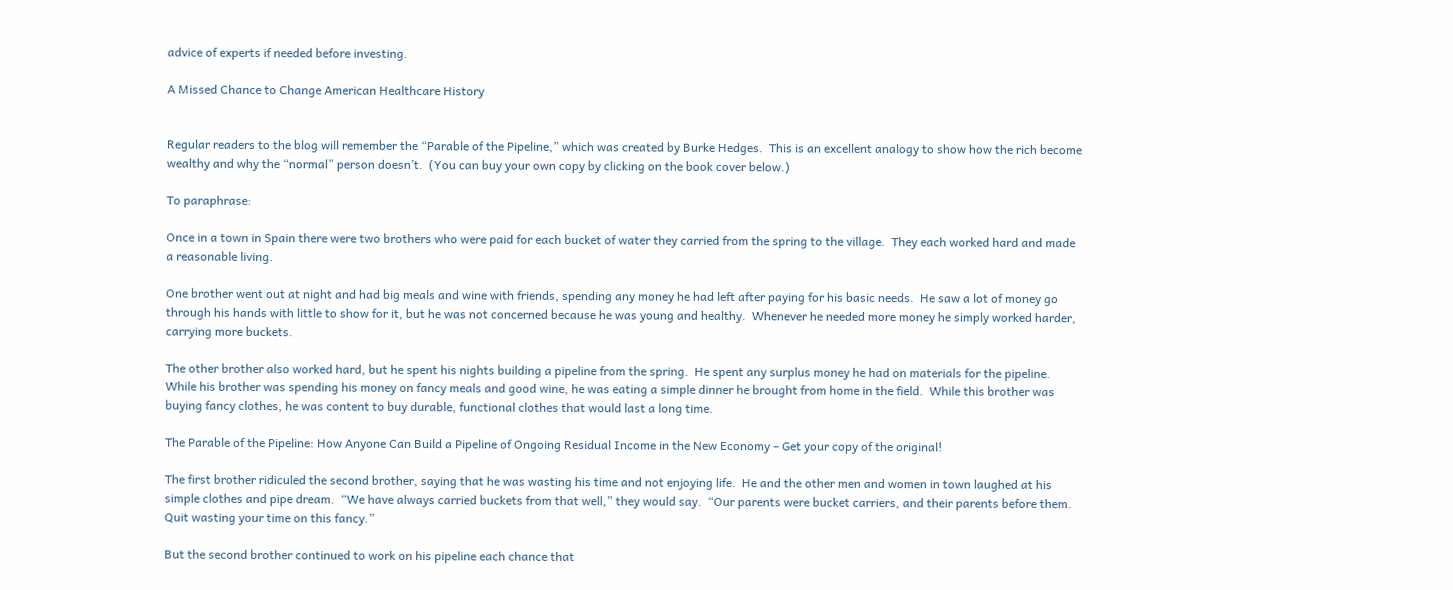advice of experts if needed before investing.

A Missed Chance to Change American Healthcare History


Regular readers to the blog will remember the “Parable of the Pipeline,” which was created by Burke Hedges.  This is an excellent analogy to show how the rich become wealthy and why the “normal” person doesn’t.  (You can buy your own copy by clicking on the book cover below.)

To paraphrase:

Once in a town in Spain there were two brothers who were paid for each bucket of water they carried from the spring to the village.  They each worked hard and made a reasonable living.

One brother went out at night and had big meals and wine with friends, spending any money he had left after paying for his basic needs.  He saw a lot of money go through his hands with little to show for it, but he was not concerned because he was young and healthy.  Whenever he needed more money he simply worked harder, carrying more buckets.

The other brother also worked hard, but he spent his nights building a pipeline from the spring.  He spent any surplus money he had on materials for the pipeline.  While his brother was spending his money on fancy meals and good wine, he was eating a simple dinner he brought from home in the field.  While this brother was buying fancy clothes, he was content to buy durable, functional clothes that would last a long time.

The Parable of the Pipeline: How Anyone Can Build a Pipeline of Ongoing Residual Income in the New Economy – Get your copy of the original!

The first brother ridiculed the second brother, saying that he was wasting his time and not enjoying life.  He and the other men and women in town laughed at his simple clothes and pipe dream.  “We have always carried buckets from that well,” they would say.  “Our parents were bucket carriers, and their parents before them.  Quit wasting your time on this fancy.”

But the second brother continued to work on his pipeline each chance that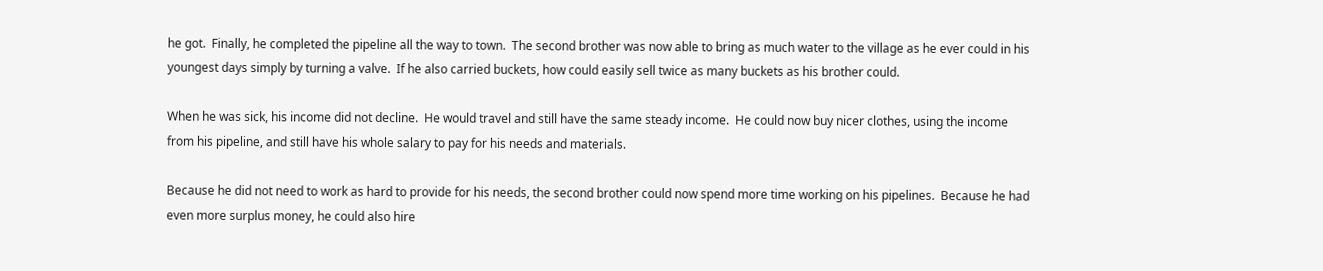he got.  Finally, he completed the pipeline all the way to town.  The second brother was now able to bring as much water to the village as he ever could in his youngest days simply by turning a valve.  If he also carried buckets, how could easily sell twice as many buckets as his brother could.

When he was sick, his income did not decline.  He would travel and still have the same steady income.  He could now buy nicer clothes, using the income from his pipeline, and still have his whole salary to pay for his needs and materials.

Because he did not need to work as hard to provide for his needs, the second brother could now spend more time working on his pipelines.  Because he had even more surplus money, he could also hire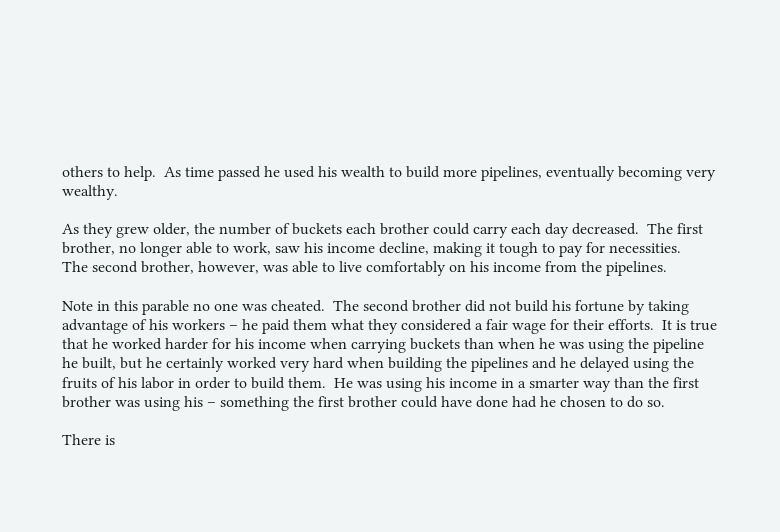others to help.  As time passed he used his wealth to build more pipelines, eventually becoming very wealthy.

As they grew older, the number of buckets each brother could carry each day decreased.  The first brother, no longer able to work, saw his income decline, making it tough to pay for necessities.    The second brother, however, was able to live comfortably on his income from the pipelines.

Note in this parable no one was cheated.  The second brother did not build his fortune by taking advantage of his workers – he paid them what they considered a fair wage for their efforts.  It is true that he worked harder for his income when carrying buckets than when he was using the pipeline he built, but he certainly worked very hard when building the pipelines and he delayed using the fruits of his labor in order to build them.  He was using his income in a smarter way than the first brother was using his – something the first brother could have done had he chosen to do so.

There is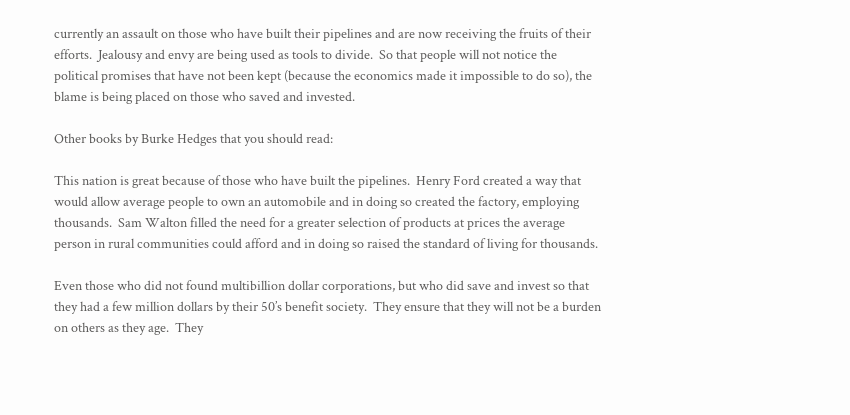currently an assault on those who have built their pipelines and are now receiving the fruits of their efforts.  Jealousy and envy are being used as tools to divide.  So that people will not notice the political promises that have not been kept (because the economics made it impossible to do so), the blame is being placed on those who saved and invested.

Other books by Burke Hedges that you should read:

This nation is great because of those who have built the pipelines.  Henry Ford created a way that would allow average people to own an automobile and in doing so created the factory, employing thousands.  Sam Walton filled the need for a greater selection of products at prices the average person in rural communities could afford and in doing so raised the standard of living for thousands.

Even those who did not found multibillion dollar corporations, but who did save and invest so that they had a few million dollars by their 50’s benefit society.  They ensure that they will not be a burden on others as they age.  They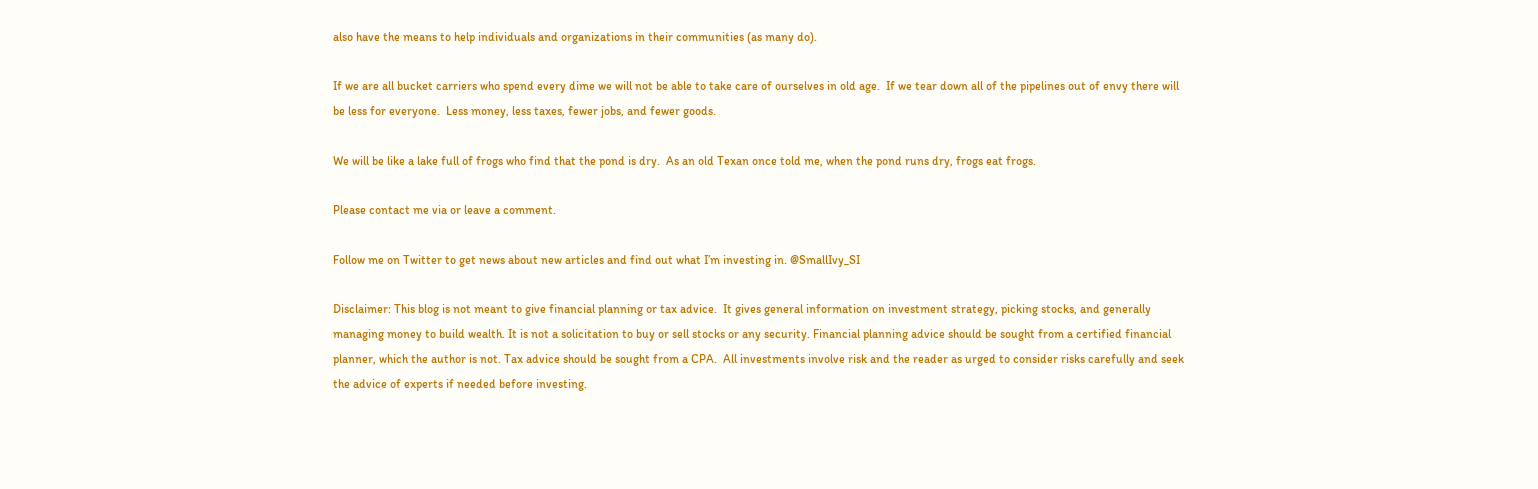also have the means to help individuals and organizations in their communities (as many do).

If we are all bucket carriers who spend every dime we will not be able to take care of ourselves in old age.  If we tear down all of the pipelines out of envy there will be less for everyone.  Less money, less taxes, fewer jobs, and fewer goods.

We will be like a lake full of frogs who find that the pond is dry.  As an old Texan once told me, when the pond runs dry, frogs eat frogs.

Please contact me via or leave a comment.

Follow me on Twitter to get news about new articles and find out what I’m investing in. @SmallIvy_SI

Disclaimer: This blog is not meant to give financial planning or tax advice.  It gives general information on investment strategy, picking stocks, and generally managing money to build wealth. It is not a solicitation to buy or sell stocks or any security. Financial planning advice should be sought from a certified financial planner, which the author is not. Tax advice should be sought from a CPA.  All investments involve risk and the reader as urged to consider risks carefully and seek the advice of experts if needed before investing.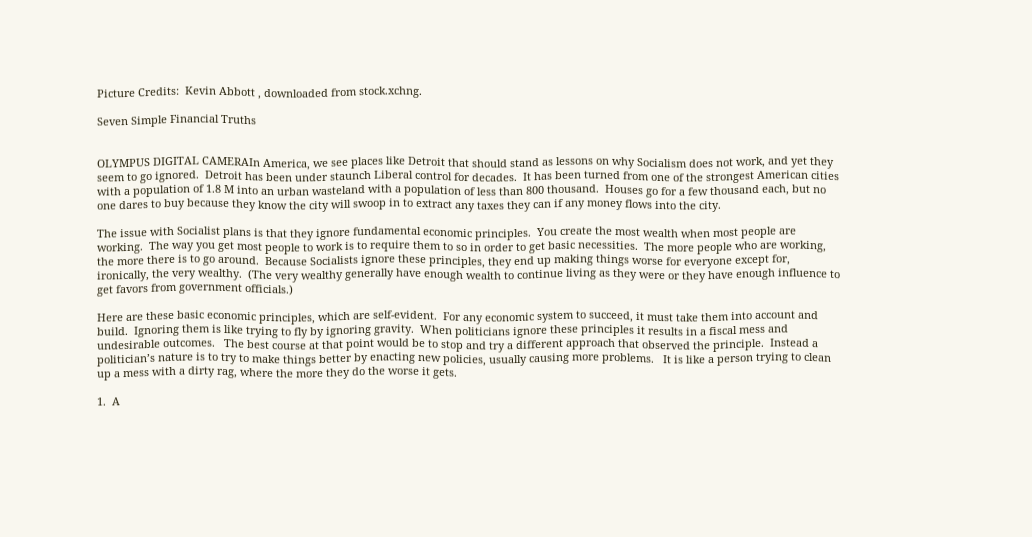Picture Credits:  Kevin Abbott , downloaded from stock.xchng.

Seven Simple Financial Truths


OLYMPUS DIGITAL CAMERAIn America, we see places like Detroit that should stand as lessons on why Socialism does not work, and yet they seem to go ignored.  Detroit has been under staunch Liberal control for decades.  It has been turned from one of the strongest American cities with a population of 1.8 M into an urban wasteland with a population of less than 800 thousand.  Houses go for a few thousand each, but no one dares to buy because they know the city will swoop in to extract any taxes they can if any money flows into the city.

The issue with Socialist plans is that they ignore fundamental economic principles.  You create the most wealth when most people are working.  The way you get most people to work is to require them to so in order to get basic necessities.  The more people who are working, the more there is to go around.  Because Socialists ignore these principles, they end up making things worse for everyone except for, ironically, the very wealthy.  (The very wealthy generally have enough wealth to continue living as they were or they have enough influence to get favors from government officials.)

Here are these basic economic principles, which are self-evident.  For any economic system to succeed, it must take them into account and build.  Ignoring them is like trying to fly by ignoring gravity.  When politicians ignore these principles it results in a fiscal mess and undesirable outcomes.   The best course at that point would be to stop and try a different approach that observed the principle.  Instead a politician’s nature is to try to make things better by enacting new policies, usually causing more problems.   It is like a person trying to clean up a mess with a dirty rag, where the more they do the worse it gets.

1.  A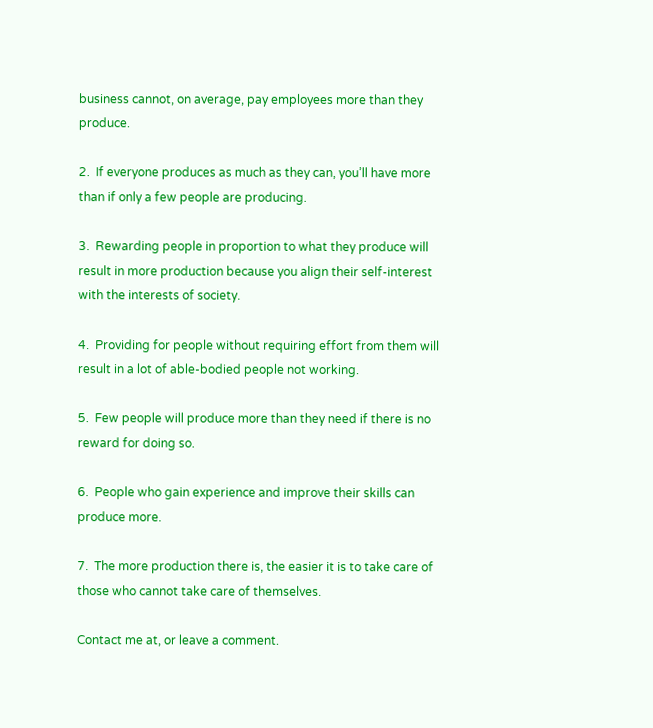business cannot, on average, pay employees more than they produce.

2.  If everyone produces as much as they can, you’ll have more than if only a few people are producing.

3.  Rewarding people in proportion to what they produce will result in more production because you align their self-interest with the interests of society.

4.  Providing for people without requiring effort from them will result in a lot of able-bodied people not working.

5.  Few people will produce more than they need if there is no reward for doing so.

6.  People who gain experience and improve their skills can produce more.

7.  The more production there is, the easier it is to take care of those who cannot take care of themselves.

Contact me at, or leave a comment.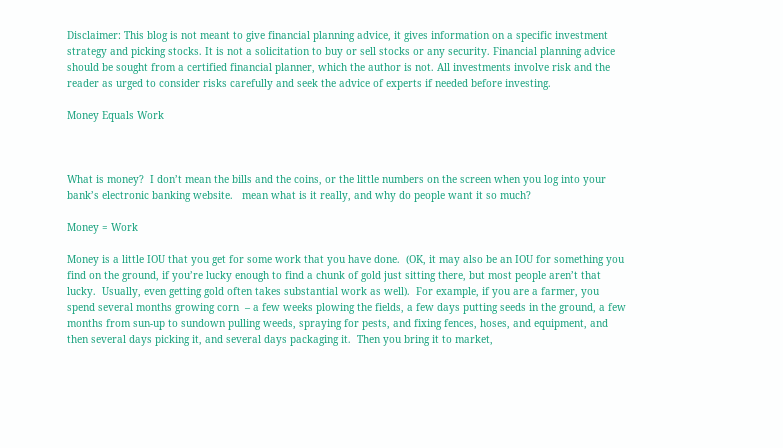Disclaimer: This blog is not meant to give financial planning advice, it gives information on a specific investment strategy and picking stocks. It is not a solicitation to buy or sell stocks or any security. Financial planning advice should be sought from a certified financial planner, which the author is not. All investments involve risk and the reader as urged to consider risks carefully and seek the advice of experts if needed before investing.

Money Equals Work



What is money?  I don’t mean the bills and the coins, or the little numbers on the screen when you log into your bank’s electronic banking website.   mean what is it really, and why do people want it so much?

Money = Work

Money is a little IOU that you get for some work that you have done.  (OK, it may also be an IOU for something you find on the ground, if you’re lucky enough to find a chunk of gold just sitting there, but most people aren’t that lucky.  Usually, even getting gold often takes substantial work as well).  For example, if you are a farmer, you spend several months growing corn  – a few weeks plowing the fields, a few days putting seeds in the ground, a few months from sun-up to sundown pulling weeds, spraying for pests, and fixing fences, hoses, and equipment, and then several days picking it, and several days packaging it.  Then you bring it to market,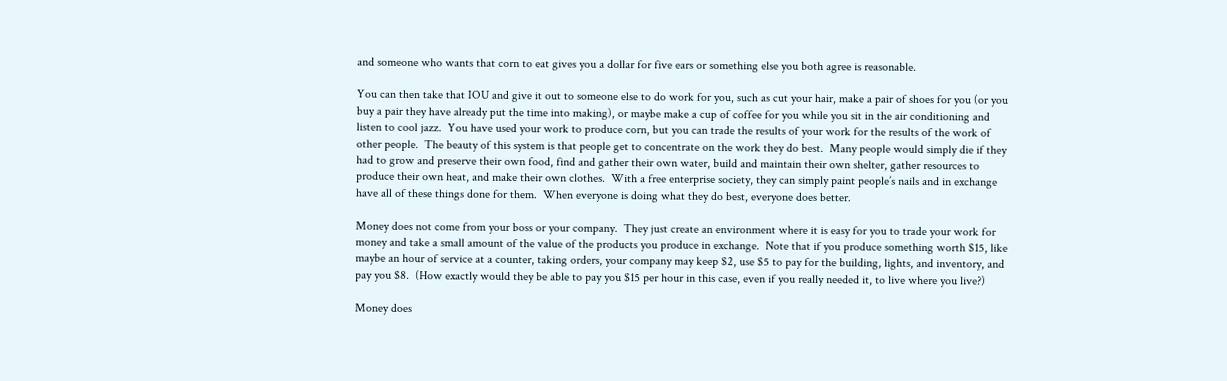and someone who wants that corn to eat gives you a dollar for five ears or something else you both agree is reasonable.

You can then take that IOU and give it out to someone else to do work for you, such as cut your hair, make a pair of shoes for you (or you buy a pair they have already put the time into making), or maybe make a cup of coffee for you while you sit in the air conditioning and listen to cool jazz.  You have used your work to produce corn, but you can trade the results of your work for the results of the work of other people.  The beauty of this system is that people get to concentrate on the work they do best.  Many people would simply die if they had to grow and preserve their own food, find and gather their own water, build and maintain their own shelter, gather resources to produce their own heat, and make their own clothes.  With a free enterprise society, they can simply paint people’s nails and in exchange have all of these things done for them.  When everyone is doing what they do best, everyone does better.

Money does not come from your boss or your company.  They just create an environment where it is easy for you to trade your work for money and take a small amount of the value of the products you produce in exchange.  Note that if you produce something worth $15, like maybe an hour of service at a counter, taking orders, your company may keep $2, use $5 to pay for the building, lights, and inventory, and pay you $8.  (How exactly would they be able to pay you $15 per hour in this case, even if you really needed it, to live where you live?)

Money does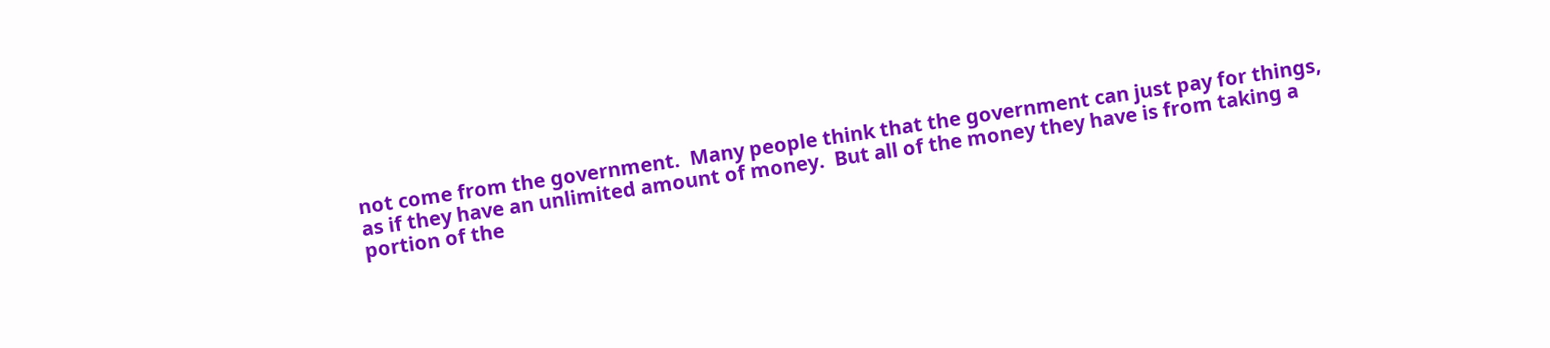not come from the government.  Many people think that the government can just pay for things, as if they have an unlimited amount of money.  But all of the money they have is from taking a portion of the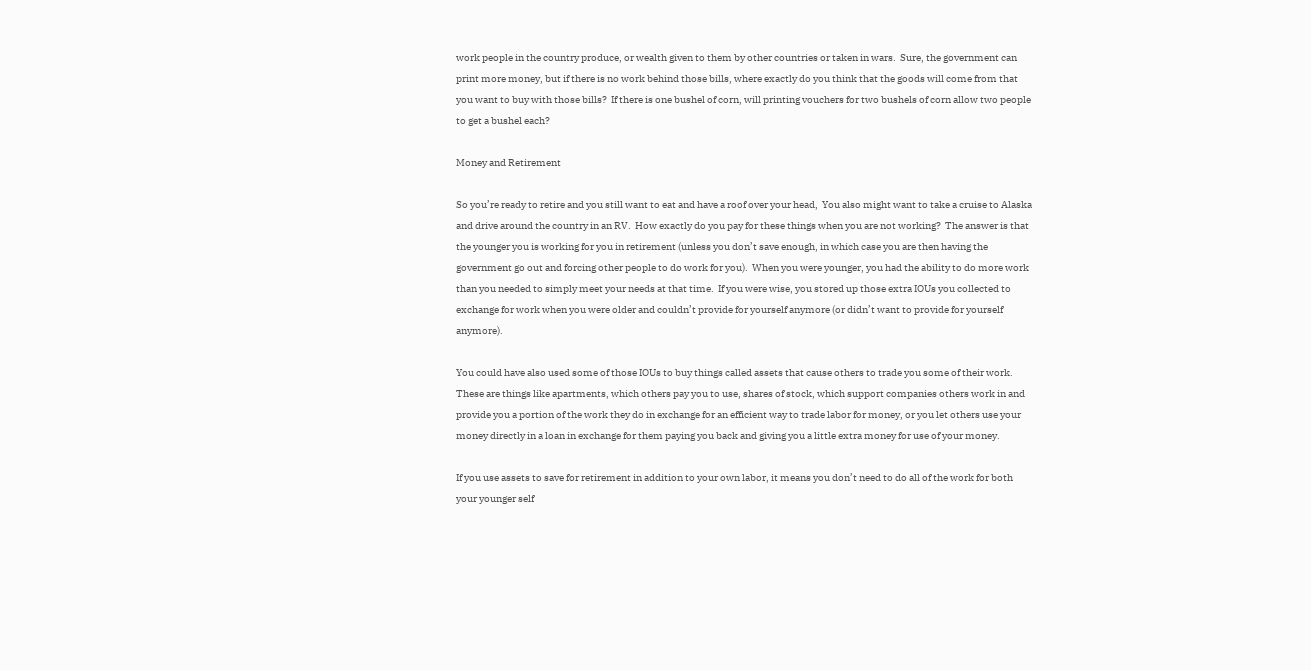work people in the country produce, or wealth given to them by other countries or taken in wars.  Sure, the government can print more money, but if there is no work behind those bills, where exactly do you think that the goods will come from that you want to buy with those bills?  If there is one bushel of corn, will printing vouchers for two bushels of corn allow two people to get a bushel each?

Money and Retirement

So you’re ready to retire and you still want to eat and have a roof over your head,  You also might want to take a cruise to Alaska and drive around the country in an RV.  How exactly do you pay for these things when you are not working?  The answer is that the younger you is working for you in retirement (unless you don’t save enough, in which case you are then having the government go out and forcing other people to do work for you).  When you were younger, you had the ability to do more work than you needed to simply meet your needs at that time.  If you were wise, you stored up those extra IOUs you collected to exchange for work when you were older and couldn’t provide for yourself anymore (or didn’t want to provide for yourself anymore).

You could have also used some of those IOUs to buy things called assets that cause others to trade you some of their work.  These are things like apartments, which others pay you to use, shares of stock, which support companies others work in and provide you a portion of the work they do in exchange for an efficient way to trade labor for money, or you let others use your money directly in a loan in exchange for them paying you back and giving you a little extra money for use of your money.

If you use assets to save for retirement in addition to your own labor, it means you don’t need to do all of the work for both your younger self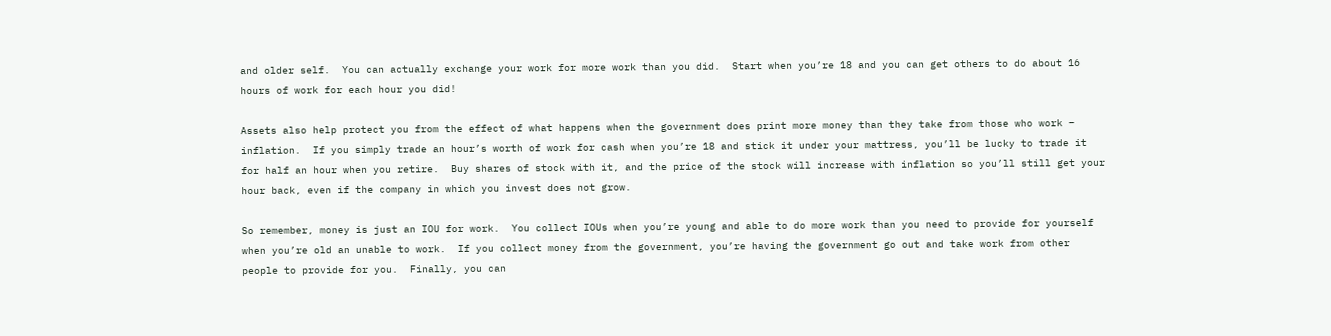and older self.  You can actually exchange your work for more work than you did.  Start when you’re 18 and you can get others to do about 16 hours of work for each hour you did!

Assets also help protect you from the effect of what happens when the government does print more money than they take from those who work – inflation.  If you simply trade an hour’s worth of work for cash when you’re 18 and stick it under your mattress, you’ll be lucky to trade it for half an hour when you retire.  Buy shares of stock with it, and the price of the stock will increase with inflation so you’ll still get your hour back, even if the company in which you invest does not grow.

So remember, money is just an IOU for work.  You collect IOUs when you’re young and able to do more work than you need to provide for yourself when you’re old an unable to work.  If you collect money from the government, you’re having the government go out and take work from other people to provide for you.  Finally, you can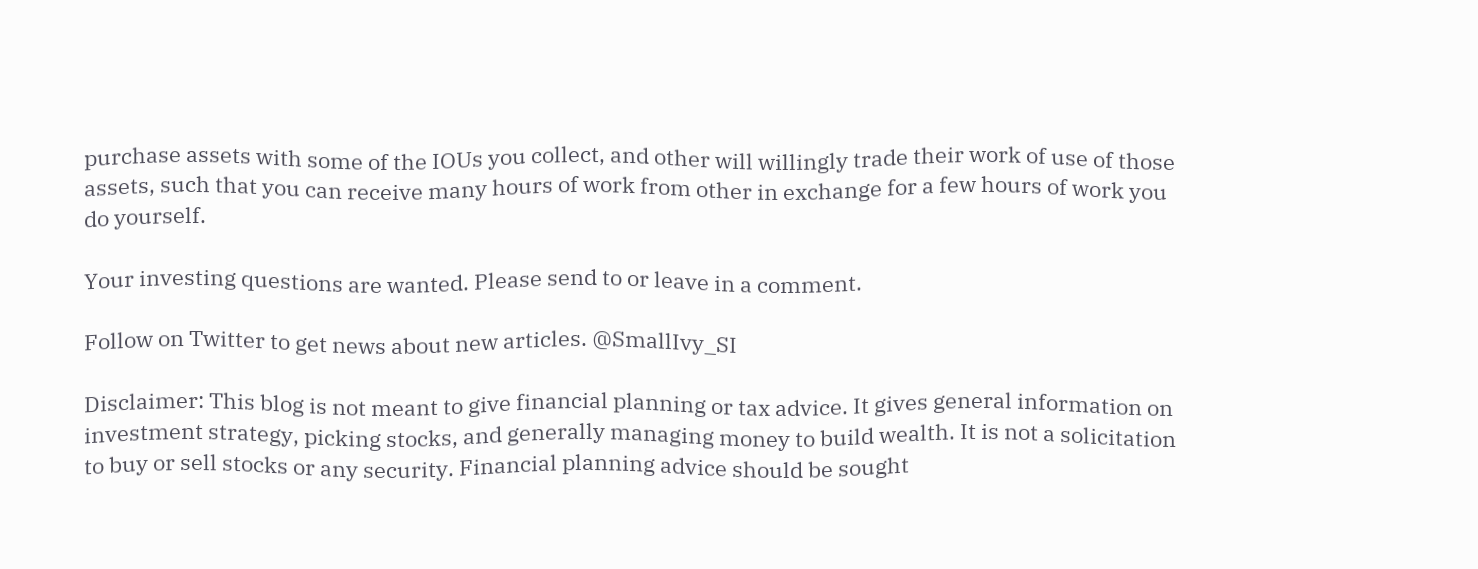purchase assets with some of the IOUs you collect, and other will willingly trade their work of use of those assets, such that you can receive many hours of work from other in exchange for a few hours of work you do yourself.

Your investing questions are wanted. Please send to or leave in a comment.

Follow on Twitter to get news about new articles. @SmallIvy_SI

Disclaimer: This blog is not meant to give financial planning or tax advice. It gives general information on investment strategy, picking stocks, and generally managing money to build wealth. It is not a solicitation to buy or sell stocks or any security. Financial planning advice should be sought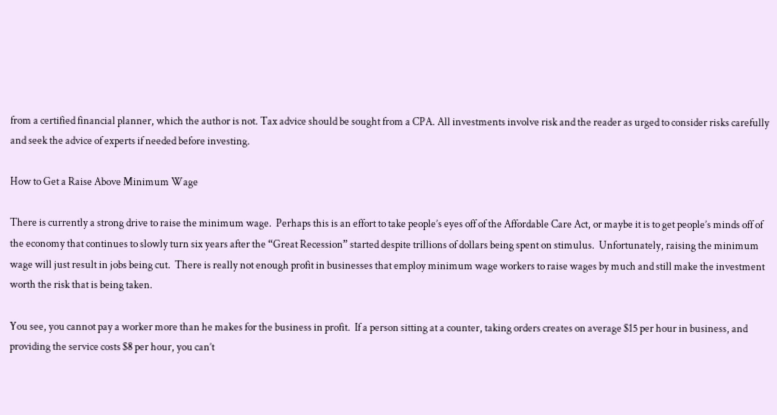from a certified financial planner, which the author is not. Tax advice should be sought from a CPA. All investments involve risk and the reader as urged to consider risks carefully and seek the advice of experts if needed before investing.

How to Get a Raise Above Minimum Wage

There is currently a strong drive to raise the minimum wage.  Perhaps this is an effort to take people’s eyes off of the Affordable Care Act, or maybe it is to get people’s minds off of the economy that continues to slowly turn six years after the “Great Recession” started despite trillions of dollars being spent on stimulus.  Unfortunately, raising the minimum wage will just result in jobs being cut.  There is really not enough profit in businesses that employ minimum wage workers to raise wages by much and still make the investment worth the risk that is being taken.

You see, you cannot pay a worker more than he makes for the business in profit.  If a person sitting at a counter, taking orders creates on average $15 per hour in business, and providing the service costs $8 per hour, you can’t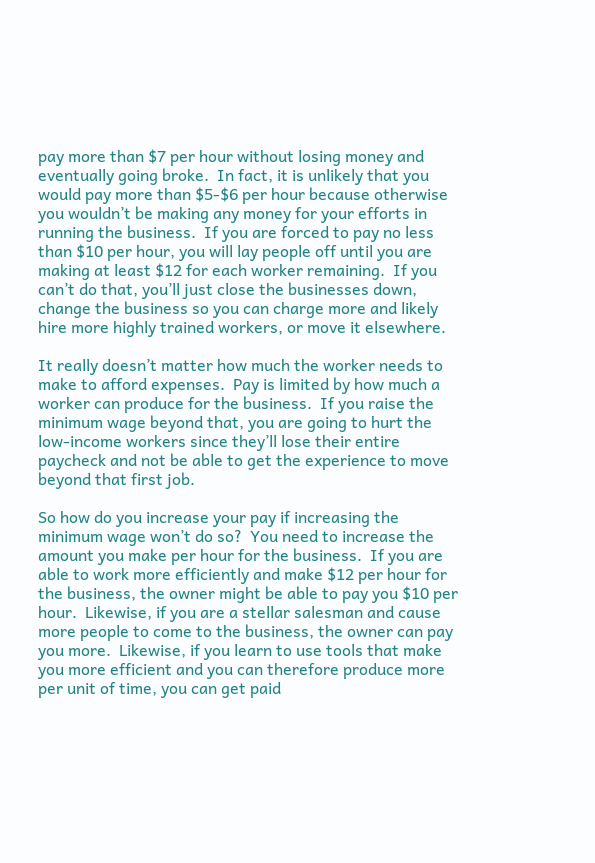pay more than $7 per hour without losing money and eventually going broke.  In fact, it is unlikely that you would pay more than $5-$6 per hour because otherwise you wouldn’t be making any money for your efforts in running the business.  If you are forced to pay no less than $10 per hour, you will lay people off until you are making at least $12 for each worker remaining.  If you can’t do that, you’ll just close the businesses down, change the business so you can charge more and likely hire more highly trained workers, or move it elsewhere.

It really doesn’t matter how much the worker needs to make to afford expenses.  Pay is limited by how much a worker can produce for the business.  If you raise the minimum wage beyond that, you are going to hurt the low-income workers since they’ll lose their entire paycheck and not be able to get the experience to move beyond that first job.

So how do you increase your pay if increasing the minimum wage won’t do so?  You need to increase the amount you make per hour for the business.  If you are able to work more efficiently and make $12 per hour for the business, the owner might be able to pay you $10 per hour.  Likewise, if you are a stellar salesman and cause more people to come to the business, the owner can pay you more.  Likewise, if you learn to use tools that make you more efficient and you can therefore produce more per unit of time, you can get paid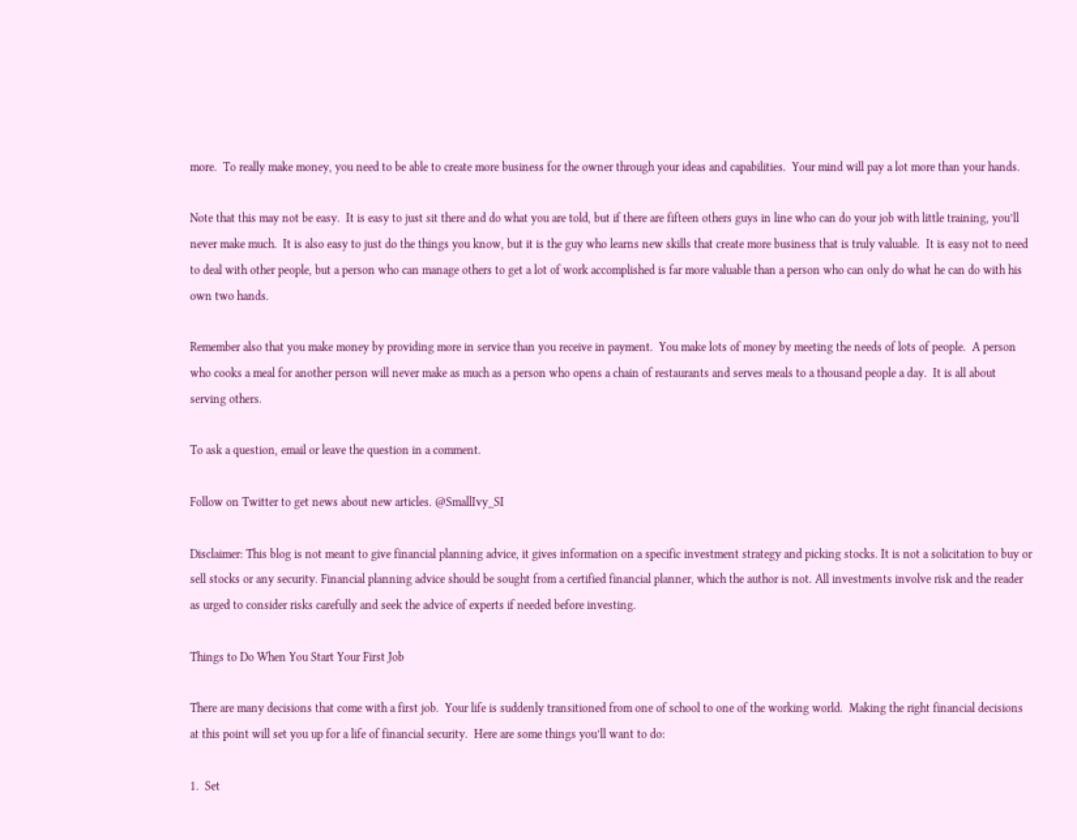more.  To really make money, you need to be able to create more business for the owner through your ideas and capabilities.  Your mind will pay a lot more than your hands.

Note that this may not be easy.  It is easy to just sit there and do what you are told, but if there are fifteen others guys in line who can do your job with little training, you’ll never make much.  It is also easy to just do the things you know, but it is the guy who learns new skills that create more business that is truly valuable.  It is easy not to need to deal with other people, but a person who can manage others to get a lot of work accomplished is far more valuable than a person who can only do what he can do with his own two hands.

Remember also that you make money by providing more in service than you receive in payment.  You make lots of money by meeting the needs of lots of people.  A person who cooks a meal for another person will never make as much as a person who opens a chain of restaurants and serves meals to a thousand people a day.  It is all about serving others.

To ask a question, email or leave the question in a comment.

Follow on Twitter to get news about new articles. @SmallIvy_SI

Disclaimer: This blog is not meant to give financial planning advice, it gives information on a specific investment strategy and picking stocks. It is not a solicitation to buy or sell stocks or any security. Financial planning advice should be sought from a certified financial planner, which the author is not. All investments involve risk and the reader as urged to consider risks carefully and seek the advice of experts if needed before investing.

Things to Do When You Start Your First Job

There are many decisions that come with a first job.  Your life is suddenly transitioned from one of school to one of the working world.  Making the right financial decisions at this point will set you up for a life of financial security.  Here are some things you’ll want to do:

1.  Set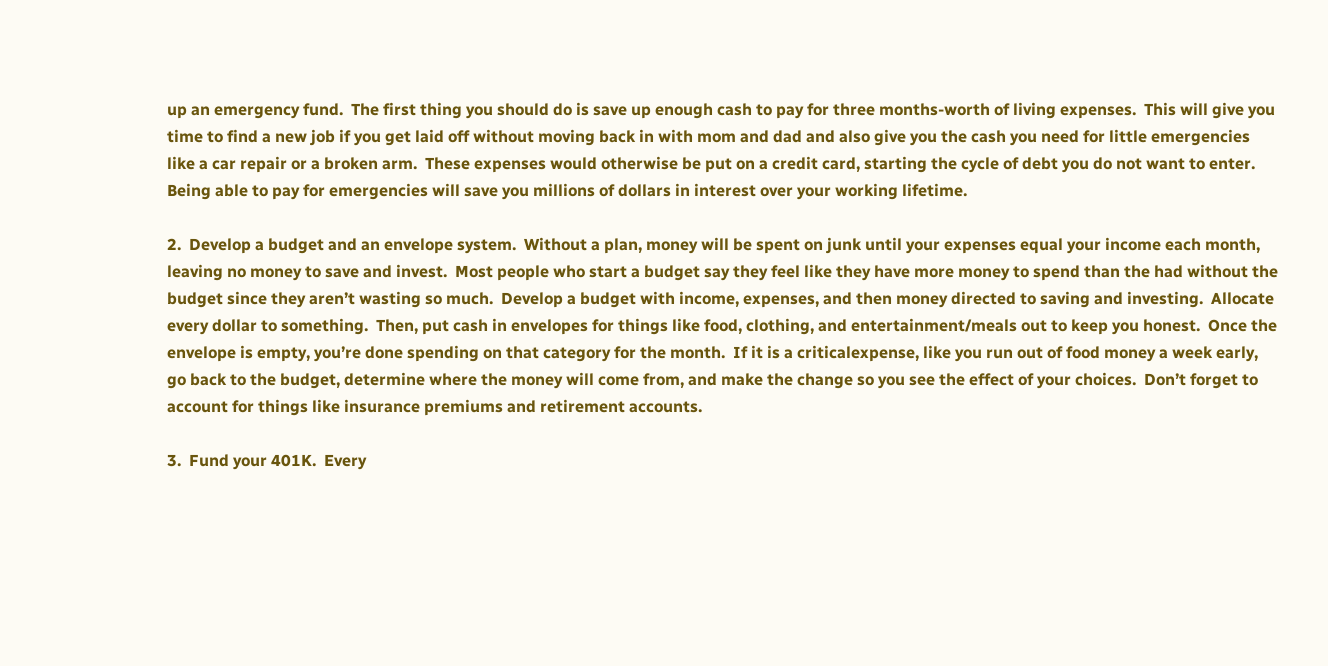up an emergency fund.  The first thing you should do is save up enough cash to pay for three months-worth of living expenses.  This will give you time to find a new job if you get laid off without moving back in with mom and dad and also give you the cash you need for little emergencies like a car repair or a broken arm.  These expenses would otherwise be put on a credit card, starting the cycle of debt you do not want to enter.  Being able to pay for emergencies will save you millions of dollars in interest over your working lifetime.

2.  Develop a budget and an envelope system.  Without a plan, money will be spent on junk until your expenses equal your income each month, leaving no money to save and invest.  Most people who start a budget say they feel like they have more money to spend than the had without the budget since they aren’t wasting so much.  Develop a budget with income, expenses, and then money directed to saving and investing.  Allocate every dollar to something.  Then, put cash in envelopes for things like food, clothing, and entertainment/meals out to keep you honest.  Once the envelope is empty, you’re done spending on that category for the month.  If it is a criticalexpense, like you run out of food money a week early, go back to the budget, determine where the money will come from, and make the change so you see the effect of your choices.  Don’t forget to account for things like insurance premiums and retirement accounts.

3.  Fund your 401K.  Every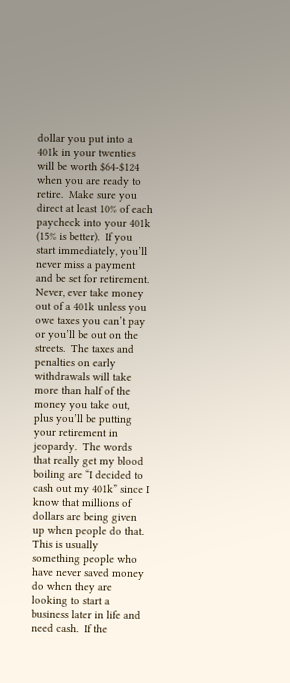dollar you put into a 401k in your twenties will be worth $64-$124 when you are ready to retire.  Make sure you direct at least 10% of each paycheck into your 401k (15% is better).  If you start immediately, you’ll never miss a payment and be set for retirement.  Never, ever take money out of a 401k unless you owe taxes you can’t pay or you’ll be out on the streets.  The taxes and penalties on early withdrawals will take more than half of the money you take out, plus you’ll be putting your retirement in jeopardy.  The words that really get my blood boiling are “I decided to cash out my 401k” since I know that millions of dollars are being given up when people do that.  This is usually something people who have never saved money do when they are looking to start a business later in life and need cash.  If the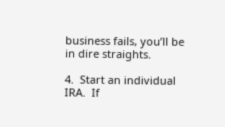business fails, you’ll be in dire straights.

4.  Start an individual IRA.  If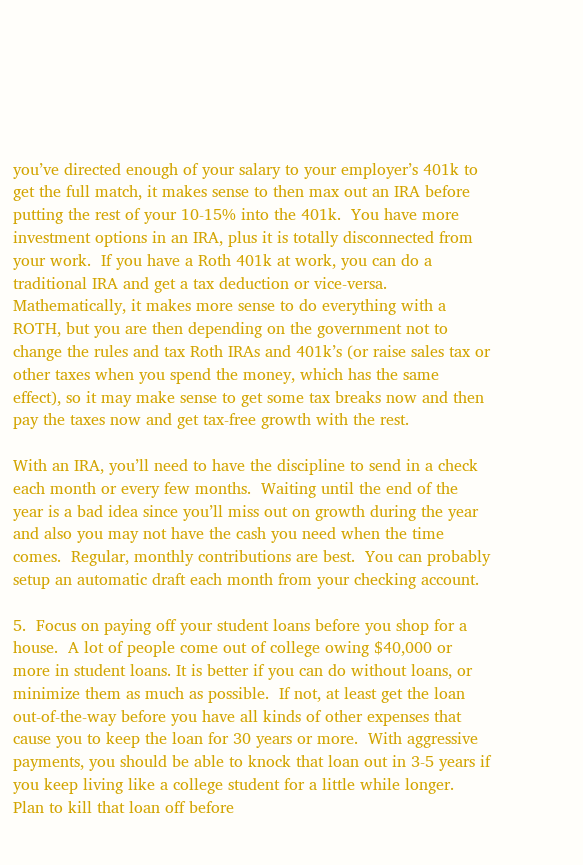you’ve directed enough of your salary to your employer’s 401k to get the full match, it makes sense to then max out an IRA before putting the rest of your 10-15% into the 401k.  You have more investment options in an IRA, plus it is totally disconnected from your work.  If you have a Roth 401k at work, you can do a traditional IRA and get a tax deduction or vice-versa.  Mathematically, it makes more sense to do everything with a ROTH, but you are then depending on the government not to change the rules and tax Roth IRAs and 401k’s (or raise sales tax or other taxes when you spend the money, which has the same effect), so it may make sense to get some tax breaks now and then pay the taxes now and get tax-free growth with the rest.

With an IRA, you’ll need to have the discipline to send in a check each month or every few months.  Waiting until the end of the year is a bad idea since you’ll miss out on growth during the year and also you may not have the cash you need when the time comes.  Regular, monthly contributions are best.  You can probably setup an automatic draft each month from your checking account.

5.  Focus on paying off your student loans before you shop for a house.  A lot of people come out of college owing $40,000 or more in student loans. It is better if you can do without loans, or minimize them as much as possible.  If not, at least get the loan out-of-the-way before you have all kinds of other expenses that cause you to keep the loan for 30 years or more.  With aggressive payments, you should be able to knock that loan out in 3-5 years if you keep living like a college student for a little while longer.  Plan to kill that loan off before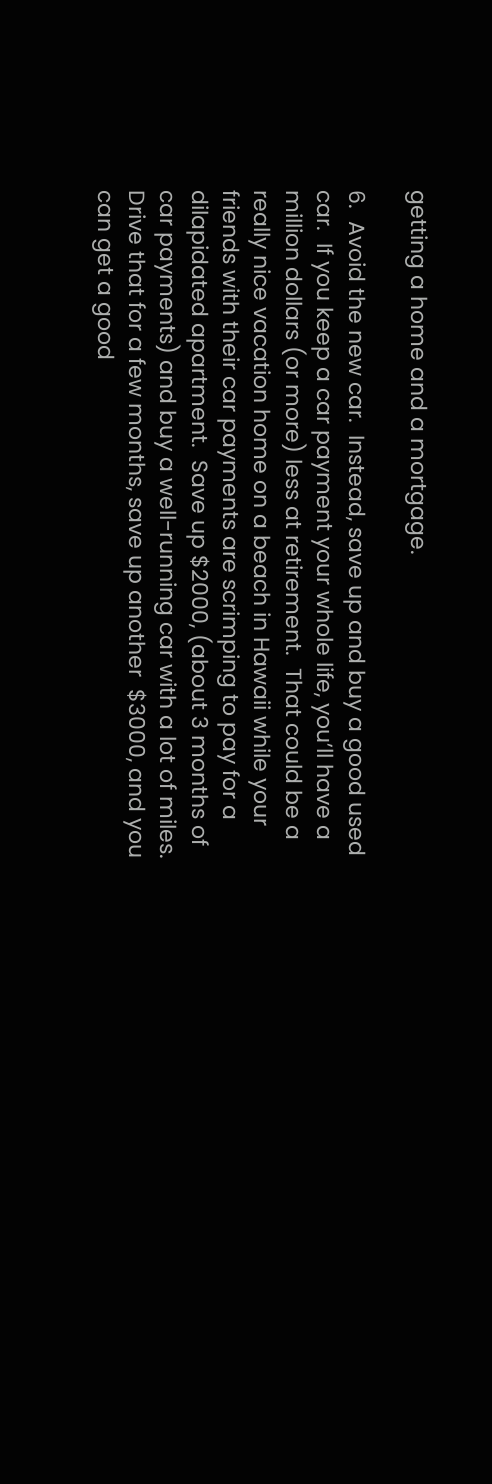getting a home and a mortgage.

6.  Avoid the new car.  Instead, save up and buy a good used car.  If you keep a car payment your whole life, you’ll have a million dollars (or more) less at retirement.  That could be a really nice vacation home on a beach in Hawaii while your friends with their car payments are scrimping to pay for a dilapidated apartment.  Save up $2000, (about 3 months of car payments) and buy a well-running car with a lot of miles.  Drive that for a few months, save up another  $3000, and you can get a good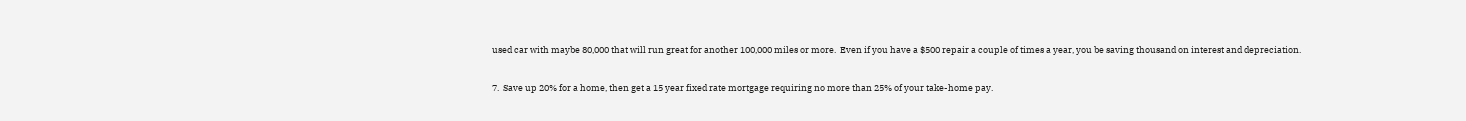used car with maybe 80,000 that will run great for another 100,000 miles or more.  Even if you have a $500 repair a couple of times a year, you be saving thousand on interest and depreciation.

7.  Save up 20% for a home, then get a 15 year fixed rate mortgage requiring no more than 25% of your take-home pay.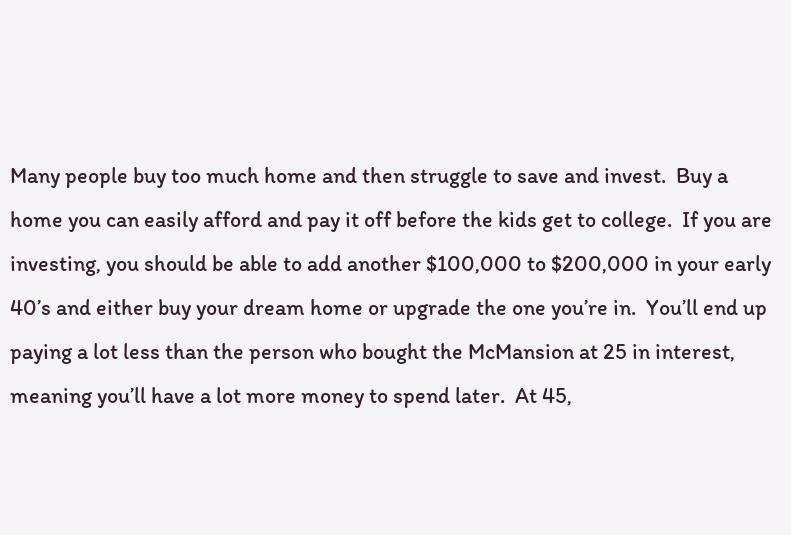Many people buy too much home and then struggle to save and invest.  Buy a home you can easily afford and pay it off before the kids get to college.  If you are investing, you should be able to add another $100,000 to $200,000 in your early 40’s and either buy your dream home or upgrade the one you’re in.  You’ll end up paying a lot less than the person who bought the McMansion at 25 in interest, meaning you’ll have a lot more money to spend later.  At 45,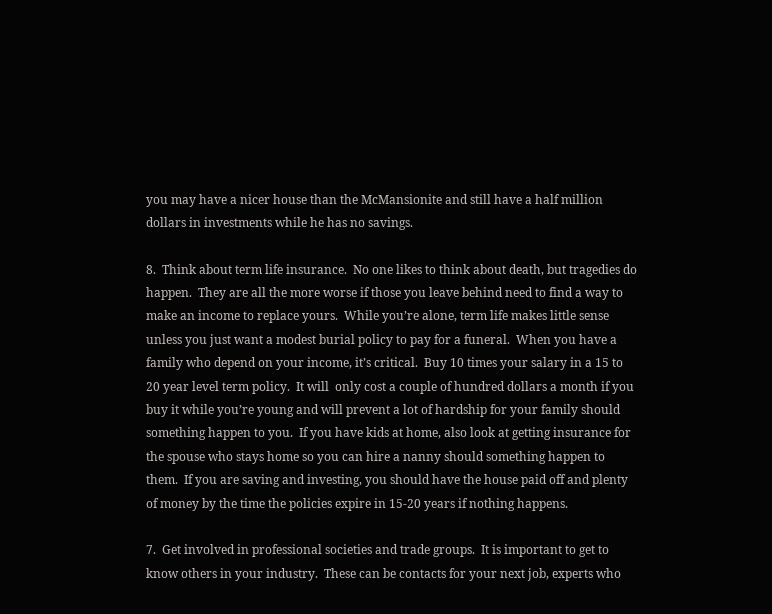you may have a nicer house than the McMansionite and still have a half million dollars in investments while he has no savings.

8.  Think about term life insurance.  No one likes to think about death, but tragedies do happen.  They are all the more worse if those you leave behind need to find a way to make an income to replace yours.  While you’re alone, term life makes little sense unless you just want a modest burial policy to pay for a funeral.  When you have a family who depend on your income, it’s critical.  Buy 10 times your salary in a 15 to 20 year level term policy.  It will  only cost a couple of hundred dollars a month if you buy it while you’re young and will prevent a lot of hardship for your family should something happen to you.  If you have kids at home, also look at getting insurance for the spouse who stays home so you can hire a nanny should something happen to them.  If you are saving and investing, you should have the house paid off and plenty of money by the time the policies expire in 15-20 years if nothing happens.

7.  Get involved in professional societies and trade groups.  It is important to get to know others in your industry.  These can be contacts for your next job, experts who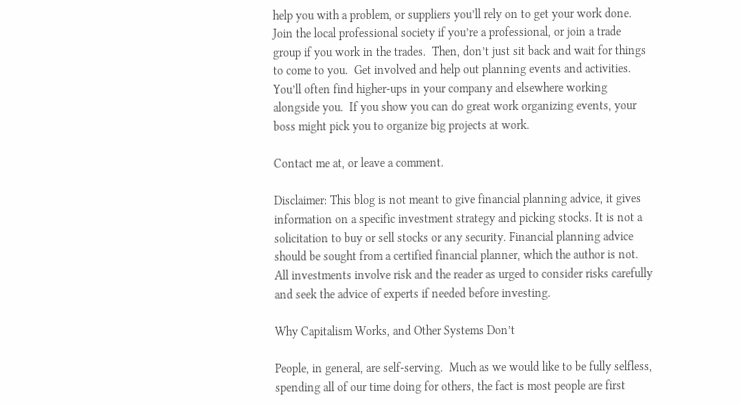help you with a problem, or suppliers you’ll rely on to get your work done.  Join the local professional society if you’re a professional, or join a trade group if you work in the trades.  Then, don’t just sit back and wait for things to come to you.  Get involved and help out planning events and activities.  You’ll often find higher-ups in your company and elsewhere working alongside you.  If you show you can do great work organizing events, your boss might pick you to organize big projects at work.

Contact me at, or leave a comment.

Disclaimer: This blog is not meant to give financial planning advice, it gives information on a specific investment strategy and picking stocks. It is not a solicitation to buy or sell stocks or any security. Financial planning advice should be sought from a certified financial planner, which the author is not. All investments involve risk and the reader as urged to consider risks carefully and seek the advice of experts if needed before investing.

Why Capitalism Works, and Other Systems Don’t

People, in general, are self-serving.  Much as we would like to be fully selfless, spending all of our time doing for others, the fact is most people are first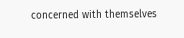concerned with themselves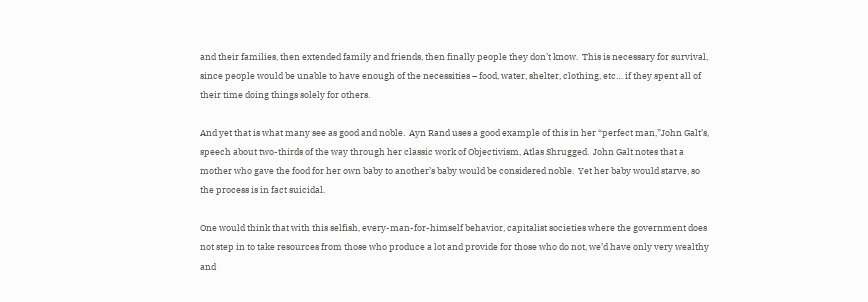and their families, then extended family and friends, then finally people they don’t know.  This is necessary for survival, since people would be unable to have enough of the necessities – food, water, shelter, clothing, etc… if they spent all of their time doing things solely for others.

And yet that is what many see as good and noble.  Ayn Rand uses a good example of this in her “perfect man,”John Galt’s, speech about two-thirds of the way through her classic work of Objectivism, Atlas Shrugged.  John Galt notes that a mother who gave the food for her own baby to another’s baby would be considered noble.  Yet her baby would starve, so the process is in fact suicidal.

One would think that with this selfish, every-man-for-himself behavior, capitalist societies where the government does not step in to take resources from those who produce a lot and provide for those who do not, we’d have only very wealthy and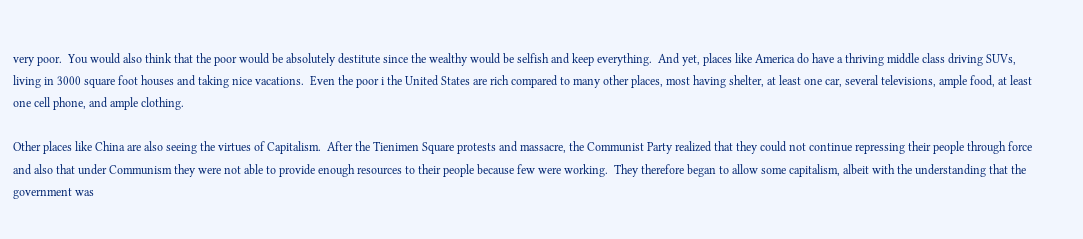very poor.  You would also think that the poor would be absolutely destitute since the wealthy would be selfish and keep everything.  And yet, places like America do have a thriving middle class driving SUVs, living in 3000 square foot houses and taking nice vacations.  Even the poor i the United States are rich compared to many other places, most having shelter, at least one car, several televisions, ample food, at least one cell phone, and ample clothing.

Other places like China are also seeing the virtues of Capitalism.  After the Tienimen Square protests and massacre, the Communist Party realized that they could not continue repressing their people through force and also that under Communism they were not able to provide enough resources to their people because few were working.  They therefore began to allow some capitalism, albeit with the understanding that the government was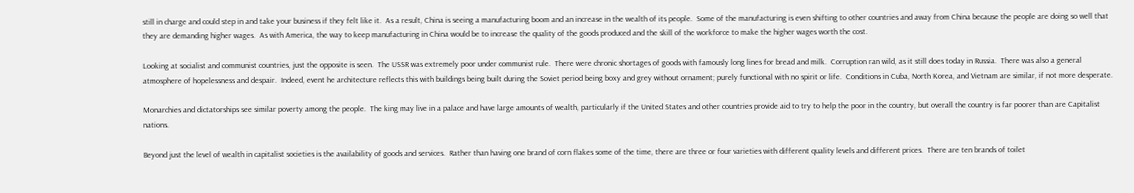still in charge and could step in and take your business if they felt like it.  As a result, China is seeing a manufacturing boom and an increase in the wealth of its people.  Some of the manufacturing is even shifting to other countries and away from China because the people are doing so well that they are demanding higher wages.  As with America, the way to keep manufacturing in China would be to increase the quality of the goods produced and the skill of the workforce to make the higher wages worth the cost.

Looking at socialist and communist countries, just the opposite is seen.  The USSR was extremely poor under communist rule.  There were chronic shortages of goods with famously long lines for bread and milk.  Corruption ran wild, as it still does today in Russia.  There was also a general atmosphere of hopelessness and despair.  Indeed, event he architecture reflects this with buildings being built during the Soviet period being boxy and grey without ornament; purely functional with no spirit or life.  Conditions in Cuba, North Korea, and Vietnam are similar, if not more desperate.

Monarchies and dictatorships see similar poverty among the people.  The king may live in a palace and have large amounts of wealth, particularly if the United States and other countries provide aid to try to help the poor in the country, but overall the country is far poorer than are Capitalist nations.

Beyond just the level of wealth in capitalist societies is the availability of goods and services.  Rather than having one brand of corn flakes some of the time, there are three or four varieties with different quality levels and different prices.  There are ten brands of toilet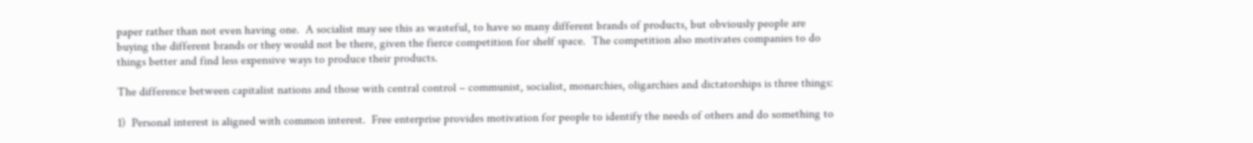paper rather than not even having one.  A socialist may see this as wasteful, to have so many different brands of products, but obviously people are buying the different brands or they would not be there, given the fierce competition for shelf space.  The competition also motivates companies to do things better and find less expensive ways to produce their products.

The difference between capitalist nations and those with central control – communist, socialist, monarchies, oligarchies and dictatorships is three things:

1)  Personal interest is aligned with common interest.  Free enterprise provides motivation for people to identify the needs of others and do something to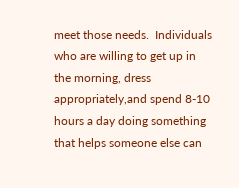meet those needs.  Individuals who are willing to get up in the morning, dress appropriately,and spend 8-10 hours a day doing something that helps someone else can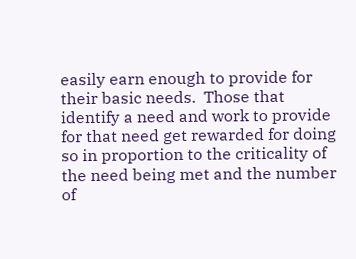easily earn enough to provide for their basic needs.  Those that identify a need and work to provide for that need get rewarded for doing so in proportion to the criticality of the need being met and the number of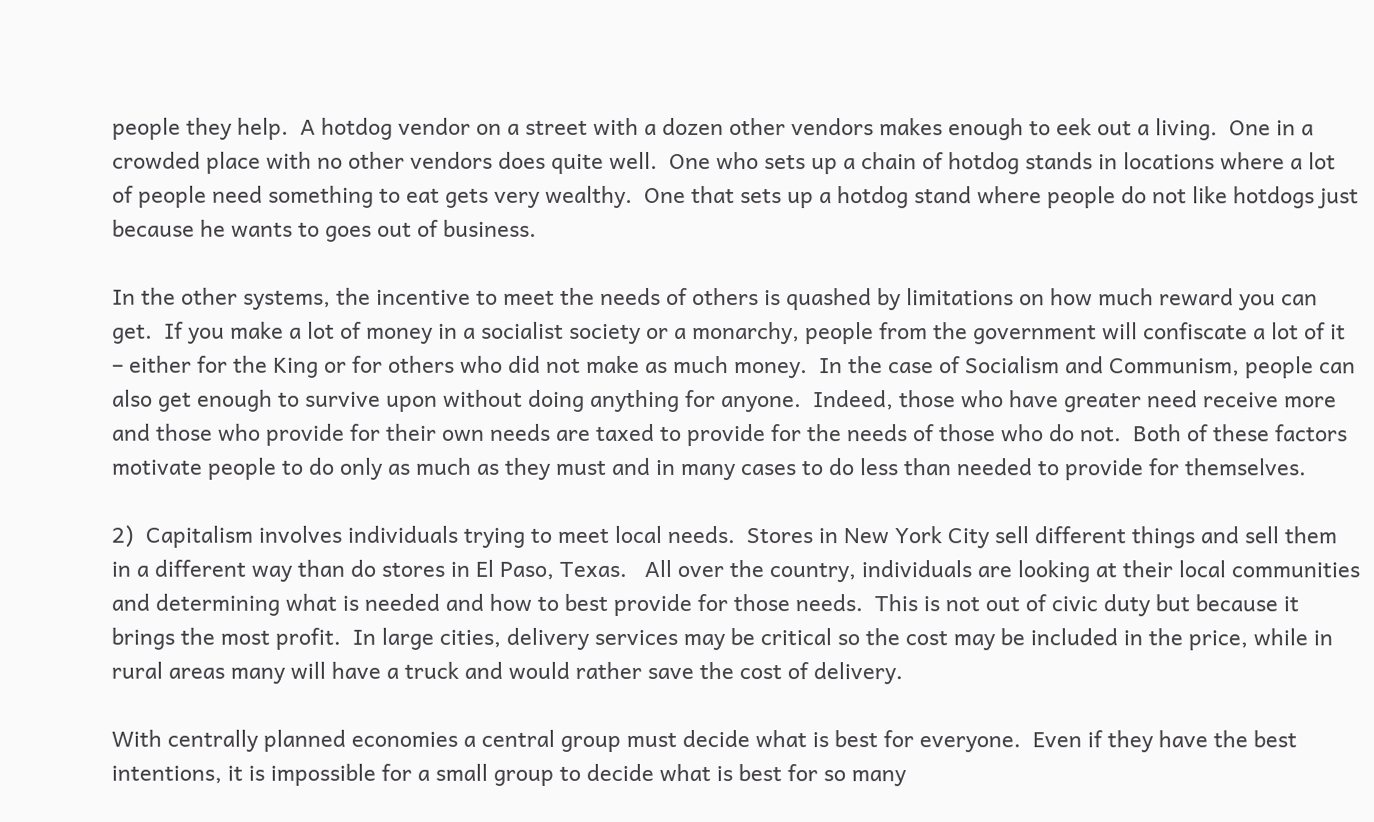people they help.  A hotdog vendor on a street with a dozen other vendors makes enough to eek out a living.  One in a crowded place with no other vendors does quite well.  One who sets up a chain of hotdog stands in locations where a lot of people need something to eat gets very wealthy.  One that sets up a hotdog stand where people do not like hotdogs just because he wants to goes out of business.

In the other systems, the incentive to meet the needs of others is quashed by limitations on how much reward you can get.  If you make a lot of money in a socialist society or a monarchy, people from the government will confiscate a lot of it – either for the King or for others who did not make as much money.  In the case of Socialism and Communism, people can also get enough to survive upon without doing anything for anyone.  Indeed, those who have greater need receive more and those who provide for their own needs are taxed to provide for the needs of those who do not.  Both of these factors motivate people to do only as much as they must and in many cases to do less than needed to provide for themselves.

2)  Capitalism involves individuals trying to meet local needs.  Stores in New York City sell different things and sell them in a different way than do stores in El Paso, Texas.   All over the country, individuals are looking at their local communities and determining what is needed and how to best provide for those needs.  This is not out of civic duty but because it brings the most profit.  In large cities, delivery services may be critical so the cost may be included in the price, while in rural areas many will have a truck and would rather save the cost of delivery.

With centrally planned economies a central group must decide what is best for everyone.  Even if they have the best intentions, it is impossible for a small group to decide what is best for so many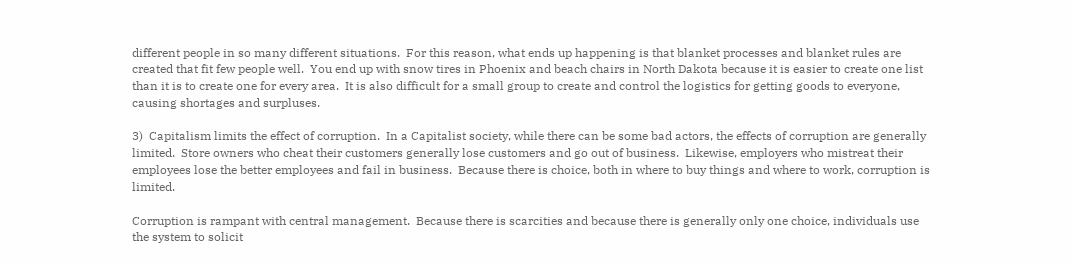different people in so many different situations.  For this reason, what ends up happening is that blanket processes and blanket rules are created that fit few people well.  You end up with snow tires in Phoenix and beach chairs in North Dakota because it is easier to create one list than it is to create one for every area.  It is also difficult for a small group to create and control the logistics for getting goods to everyone, causing shortages and surpluses.

3)  Capitalism limits the effect of corruption.  In a Capitalist society, while there can be some bad actors, the effects of corruption are generally limited.  Store owners who cheat their customers generally lose customers and go out of business.  Likewise, employers who mistreat their employees lose the better employees and fail in business.  Because there is choice, both in where to buy things and where to work, corruption is limited.

Corruption is rampant with central management.  Because there is scarcities and because there is generally only one choice, individuals use the system to solicit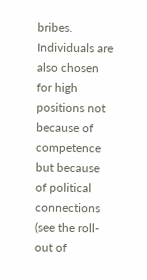bribes.  Individuals are also chosen for high positions not because of competence but because of political connections (see the roll-out of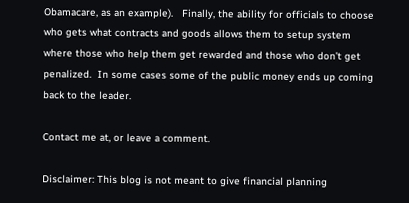Obamacare, as an example).   Finally, the ability for officials to choose who gets what contracts and goods allows them to setup system where those who help them get rewarded and those who don’t get penalized.  In some cases some of the public money ends up coming back to the leader.

Contact me at, or leave a comment.

Disclaimer: This blog is not meant to give financial planning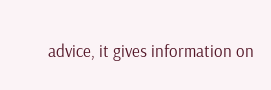advice, it gives information on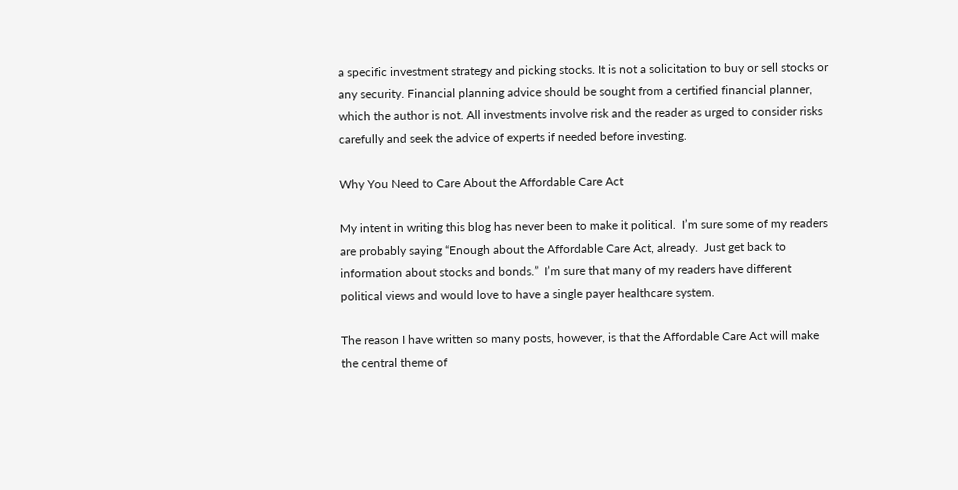a specific investment strategy and picking stocks. It is not a solicitation to buy or sell stocks or any security. Financial planning advice should be sought from a certified financial planner, which the author is not. All investments involve risk and the reader as urged to consider risks carefully and seek the advice of experts if needed before investing.

Why You Need to Care About the Affordable Care Act

My intent in writing this blog has never been to make it political.  I’m sure some of my readers are probably saying “Enough about the Affordable Care Act, already.  Just get back to information about stocks and bonds.”  I’m sure that many of my readers have different political views and would love to have a single payer healthcare system.

The reason I have written so many posts, however, is that the Affordable Care Act will make the central theme of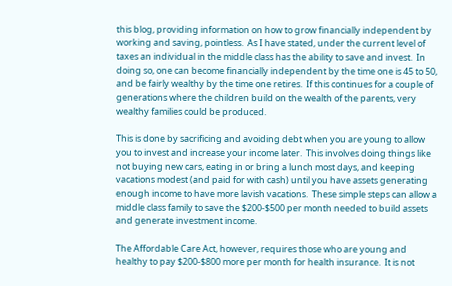this blog, providing information on how to grow financially independent by working and saving, pointless.  As I have stated, under the current level of taxes an individual in the middle class has the ability to save and invest.  In doing so, one can become financially independent by the time one is 45 to 50, and be fairly wealthy by the time one retires.  If this continues for a couple of generations where the children build on the wealth of the parents, very wealthy families could be produced.

This is done by sacrificing and avoiding debt when you are young to allow you to invest and increase your income later.  This involves doing things like not buying new cars, eating in or bring a lunch most days, and keeping vacations modest (and paid for with cash) until you have assets generating enough income to have more lavish vacations.  These simple steps can allow a middle class family to save the $200-$500 per month needed to build assets and generate investment income.

The Affordable Care Act, however, requires those who are young and healthy to pay $200-$800 more per month for health insurance.  It is not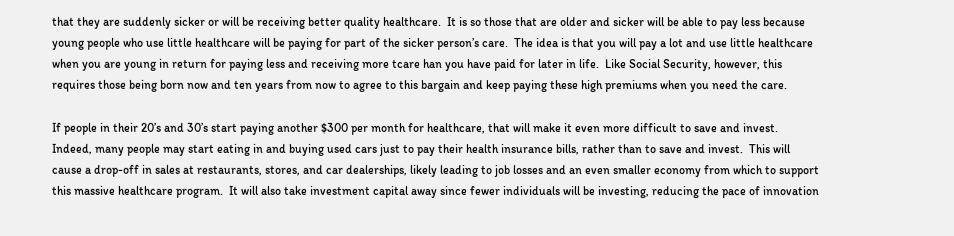that they are suddenly sicker or will be receiving better quality healthcare.  It is so those that are older and sicker will be able to pay less because young people who use little healthcare will be paying for part of the sicker person’s care.  The idea is that you will pay a lot and use little healthcare when you are young in return for paying less and receiving more tcare han you have paid for later in life.  Like Social Security, however, this requires those being born now and ten years from now to agree to this bargain and keep paying these high premiums when you need the care.

If people in their 20’s and 30’s start paying another $300 per month for healthcare, that will make it even more difficult to save and invest.  Indeed, many people may start eating in and buying used cars just to pay their health insurance bills, rather than to save and invest.  This will cause a drop-off in sales at restaurants, stores, and car dealerships, likely leading to job losses and an even smaller economy from which to support this massive healthcare program.  It will also take investment capital away since fewer individuals will be investing, reducing the pace of innovation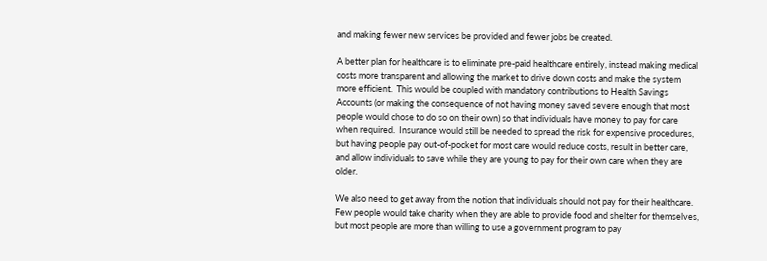and making fewer new services be provided and fewer jobs be created.

A better plan for healthcare is to eliminate pre-paid healthcare entirely, instead making medical costs more transparent and allowing the market to drive down costs and make the system more efficient.  This would be coupled with mandatory contributions to Health Savings Accounts (or making the consequence of not having money saved severe enough that most people would chose to do so on their own) so that individuals have money to pay for care when required.  Insurance would still be needed to spread the risk for expensive procedures, but having people pay out-of-pocket for most care would reduce costs, result in better care, and allow individuals to save while they are young to pay for their own care when they are older.

We also need to get away from the notion that individuals should not pay for their healthcare.  Few people would take charity when they are able to provide food and shelter for themselves, but most people are more than willing to use a government program to pay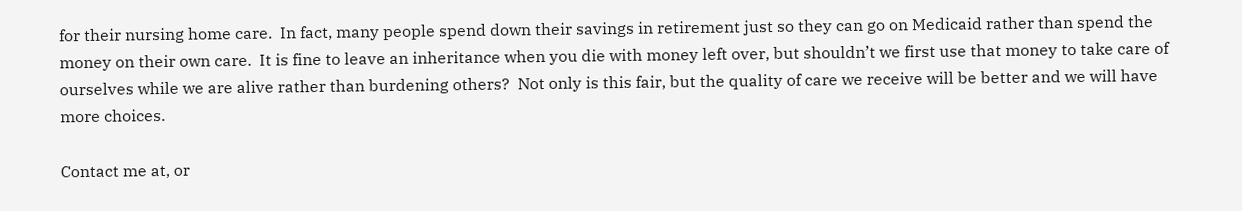for their nursing home care.  In fact, many people spend down their savings in retirement just so they can go on Medicaid rather than spend the money on their own care.  It is fine to leave an inheritance when you die with money left over, but shouldn’t we first use that money to take care of ourselves while we are alive rather than burdening others?  Not only is this fair, but the quality of care we receive will be better and we will have more choices.

Contact me at, or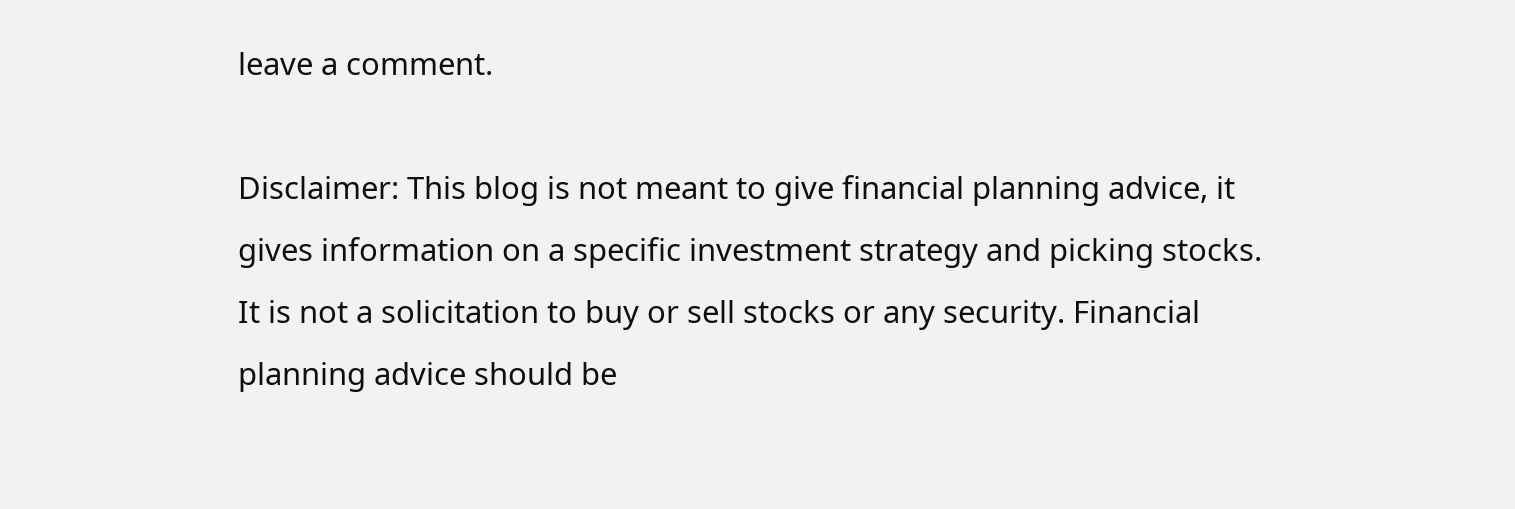leave a comment.

Disclaimer: This blog is not meant to give financial planning advice, it gives information on a specific investment strategy and picking stocks. It is not a solicitation to buy or sell stocks or any security. Financial planning advice should be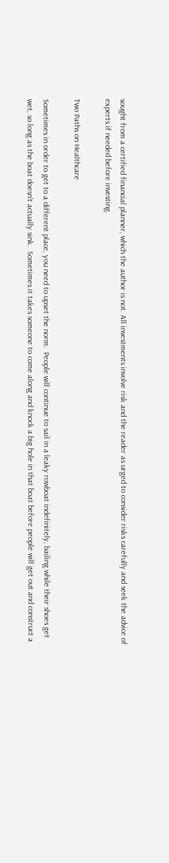sought from a certified financial planner, which the author is not. All investments involve risk and the reader as urged to consider risks carefully and seek the advice of experts if needed before investing.

Two Paths on Healthcare

Sometimes in order to get to a different place, you need to upset the norm.  People will continue to sail in a leaky rowboat indefinitely, bailing while their shoes get wet, so long as the boat doesn’t actually sink.  Sometimes it takes someone to come along and knock a big hole in that boat before people will get out and construct a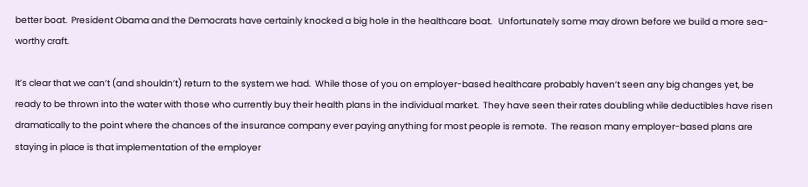better boat.  President Obama and the Democrats have certainly knocked a big hole in the healthcare boat.   Unfortunately some may drown before we build a more sea-worthy craft.

It’s clear that we can’t (and shouldn’t) return to the system we had.  While those of you on employer-based healthcare probably haven’t seen any big changes yet, be ready to be thrown into the water with those who currently buy their health plans in the individual market.  They have seen their rates doubling while deductibles have risen dramatically to the point where the chances of the insurance company ever paying anything for most people is remote.  The reason many employer-based plans are staying in place is that implementation of the employer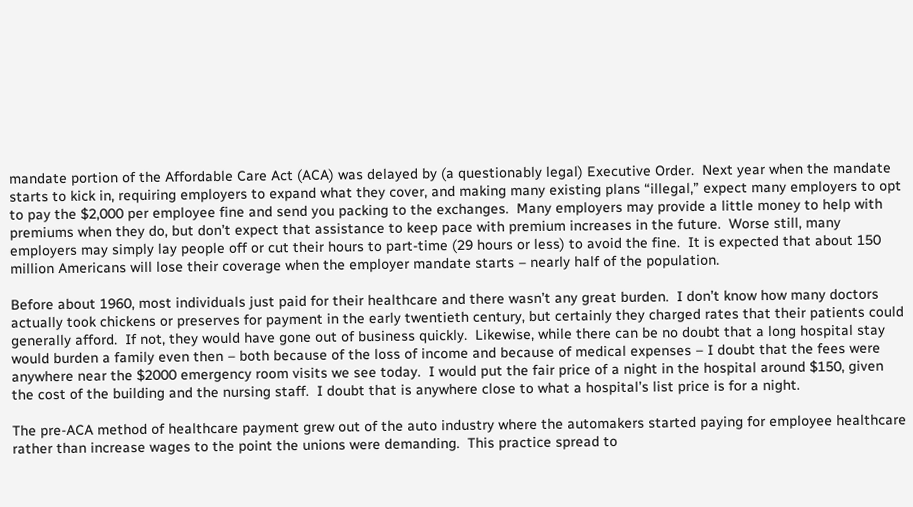mandate portion of the Affordable Care Act (ACA) was delayed by (a questionably legal) Executive Order.  Next year when the mandate starts to kick in, requiring employers to expand what they cover, and making many existing plans “illegal,” expect many employers to opt to pay the $2,000 per employee fine and send you packing to the exchanges.  Many employers may provide a little money to help with premiums when they do, but don’t expect that assistance to keep pace with premium increases in the future.  Worse still, many employers may simply lay people off or cut their hours to part-time (29 hours or less) to avoid the fine.  It is expected that about 150 million Americans will lose their coverage when the employer mandate starts – nearly half of the population.

Before about 1960, most individuals just paid for their healthcare and there wasn’t any great burden.  I don’t know how many doctors actually took chickens or preserves for payment in the early twentieth century, but certainly they charged rates that their patients could generally afford.  If not, they would have gone out of business quickly.  Likewise, while there can be no doubt that a long hospital stay would burden a family even then – both because of the loss of income and because of medical expenses – I doubt that the fees were anywhere near the $2000 emergency room visits we see today.  I would put the fair price of a night in the hospital around $150, given the cost of the building and the nursing staff.  I doubt that is anywhere close to what a hospital’s list price is for a night.

The pre-ACA method of healthcare payment grew out of the auto industry where the automakers started paying for employee healthcare rather than increase wages to the point the unions were demanding.  This practice spread to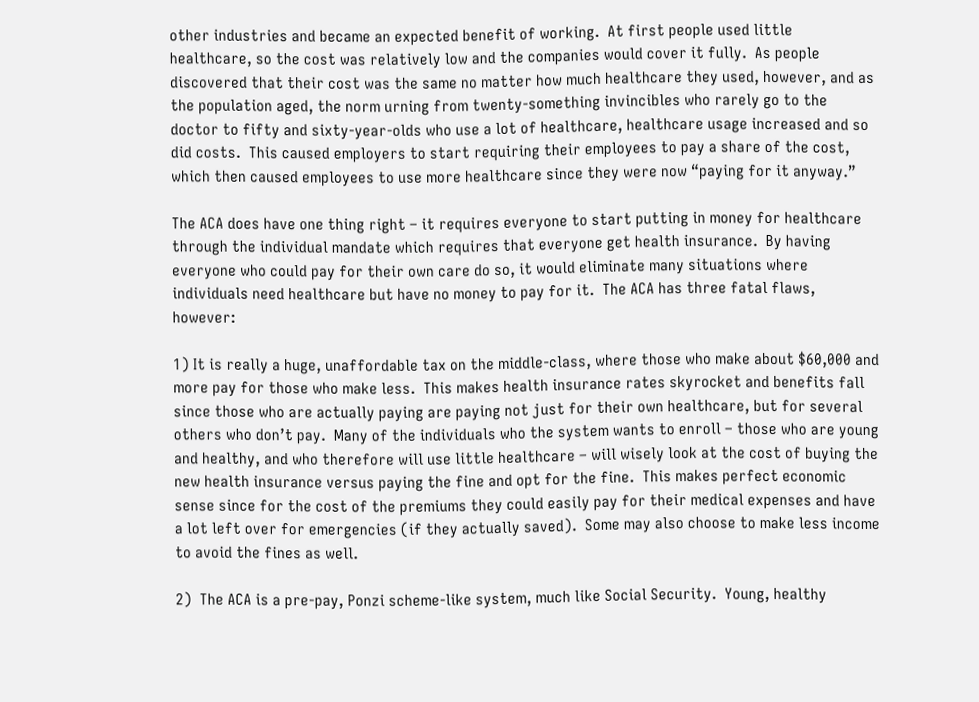other industries and became an expected benefit of working.  At first people used little healthcare, so the cost was relatively low and the companies would cover it fully.  As people discovered that their cost was the same no matter how much healthcare they used, however, and as the population aged, the norm urning from twenty-something invincibles who rarely go to the doctor to fifty and sixty-year-olds who use a lot of healthcare, healthcare usage increased and so did costs.  This caused employers to start requiring their employees to pay a share of the cost, which then caused employees to use more healthcare since they were now “paying for it anyway.”

The ACA does have one thing right – it requires everyone to start putting in money for healthcare through the individual mandate which requires that everyone get health insurance.  By having everyone who could pay for their own care do so, it would eliminate many situations where individuals need healthcare but have no money to pay for it.  The ACA has three fatal flaws, however:

1) It is really a huge, unaffordable tax on the middle-class, where those who make about $60,000 and more pay for those who make less.  This makes health insurance rates skyrocket and benefits fall since those who are actually paying are paying not just for their own healthcare, but for several others who don’t pay.  Many of the individuals who the system wants to enroll – those who are young and healthy, and who therefore will use little healthcare – will wisely look at the cost of buying the new health insurance versus paying the fine and opt for the fine.  This makes perfect economic sense since for the cost of the premiums they could easily pay for their medical expenses and have a lot left over for emergencies (if they actually saved).  Some may also choose to make less income to avoid the fines as well.

2)  The ACA is a pre-pay, Ponzi scheme-like system, much like Social Security.  Young, healthy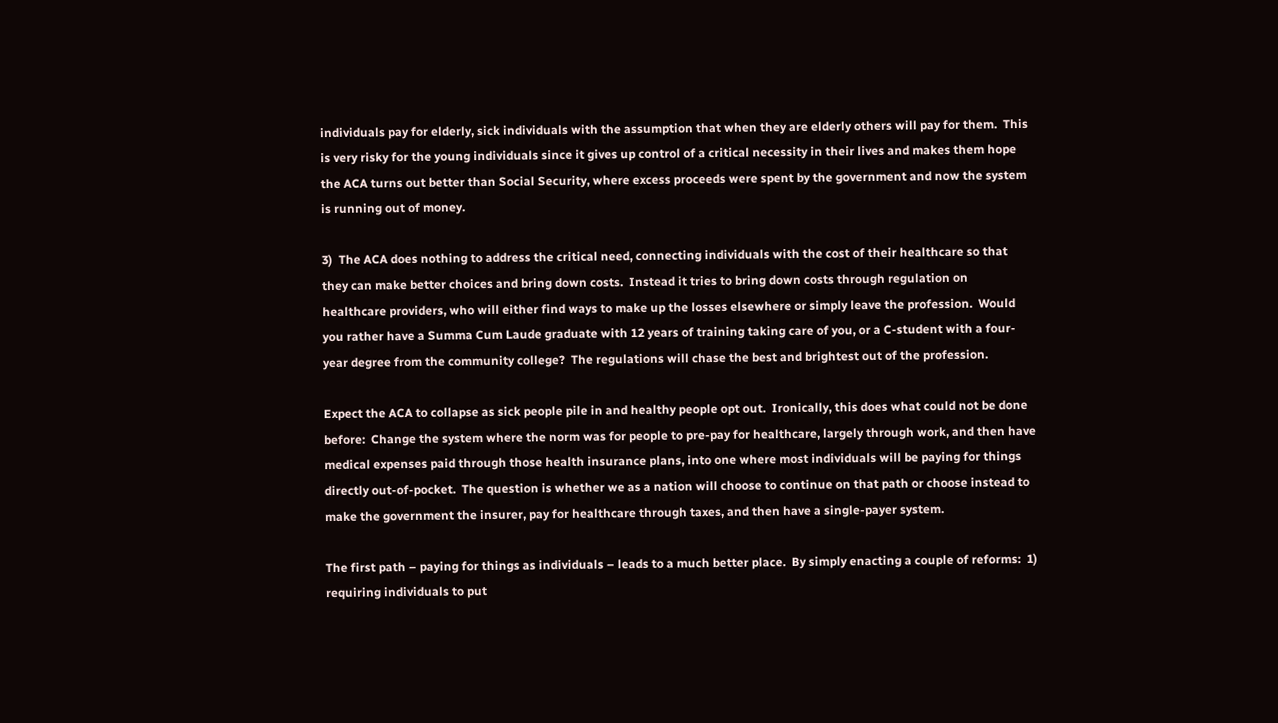individuals pay for elderly, sick individuals with the assumption that when they are elderly others will pay for them.  This is very risky for the young individuals since it gives up control of a critical necessity in their lives and makes them hope the ACA turns out better than Social Security, where excess proceeds were spent by the government and now the system is running out of money.

3)  The ACA does nothing to address the critical need, connecting individuals with the cost of their healthcare so that they can make better choices and bring down costs.  Instead it tries to bring down costs through regulation on healthcare providers, who will either find ways to make up the losses elsewhere or simply leave the profession.  Would you rather have a Summa Cum Laude graduate with 12 years of training taking care of you, or a C-student with a four-year degree from the community college?  The regulations will chase the best and brightest out of the profession.

Expect the ACA to collapse as sick people pile in and healthy people opt out.  Ironically, this does what could not be done before:  Change the system where the norm was for people to pre-pay for healthcare, largely through work, and then have medical expenses paid through those health insurance plans, into one where most individuals will be paying for things directly out-of-pocket.  The question is whether we as a nation will choose to continue on that path or choose instead to make the government the insurer, pay for healthcare through taxes, and then have a single-payer system.

The first path – paying for things as individuals – leads to a much better place.  By simply enacting a couple of reforms:  1) requiring individuals to put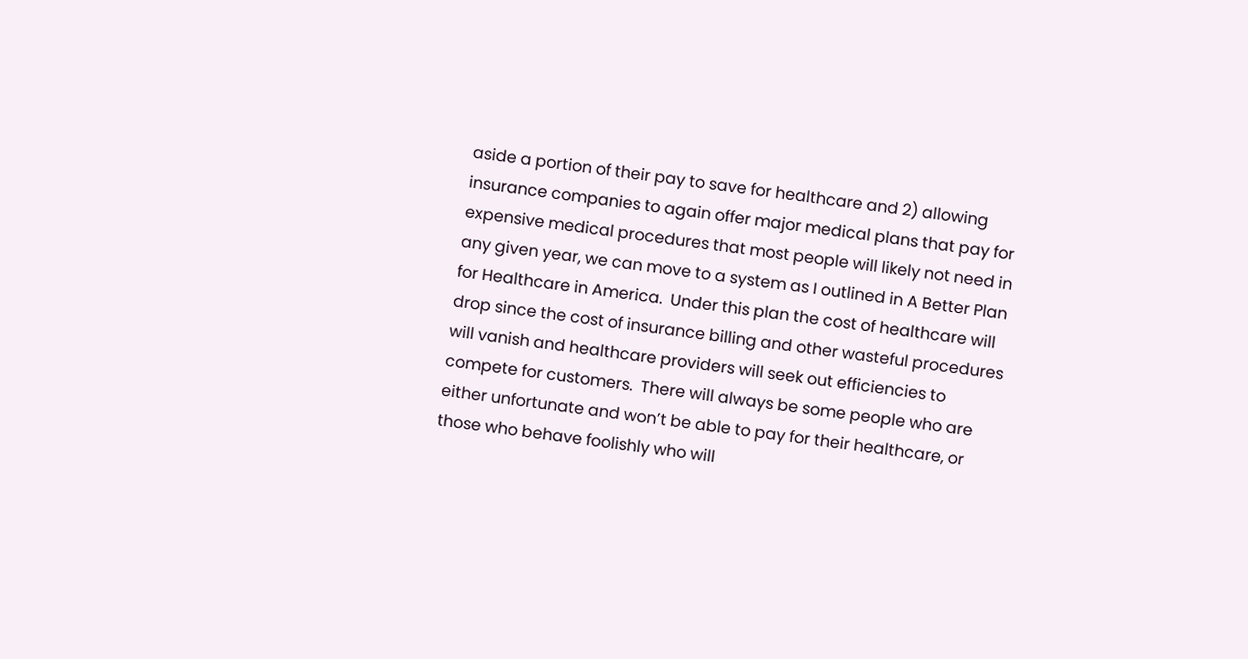aside a portion of their pay to save for healthcare and 2) allowing insurance companies to again offer major medical plans that pay for expensive medical procedures that most people will likely not need in any given year, we can move to a system as I outlined in A Better Plan for Healthcare in America.  Under this plan the cost of healthcare will drop since the cost of insurance billing and other wasteful procedures will vanish and healthcare providers will seek out efficiencies to compete for customers.  There will always be some people who are either unfortunate and won’t be able to pay for their healthcare, or those who behave foolishly who will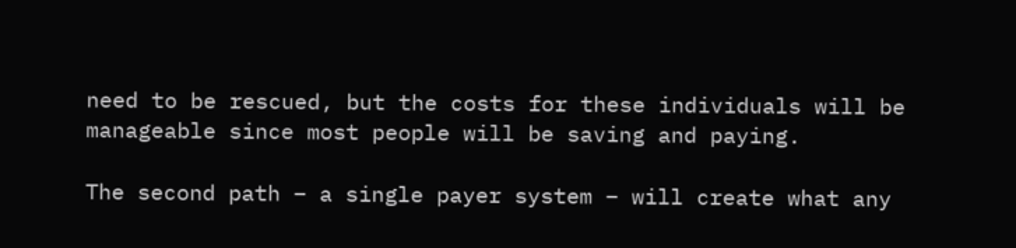need to be rescued, but the costs for these individuals will be manageable since most people will be saving and paying.

The second path – a single payer system – will create what any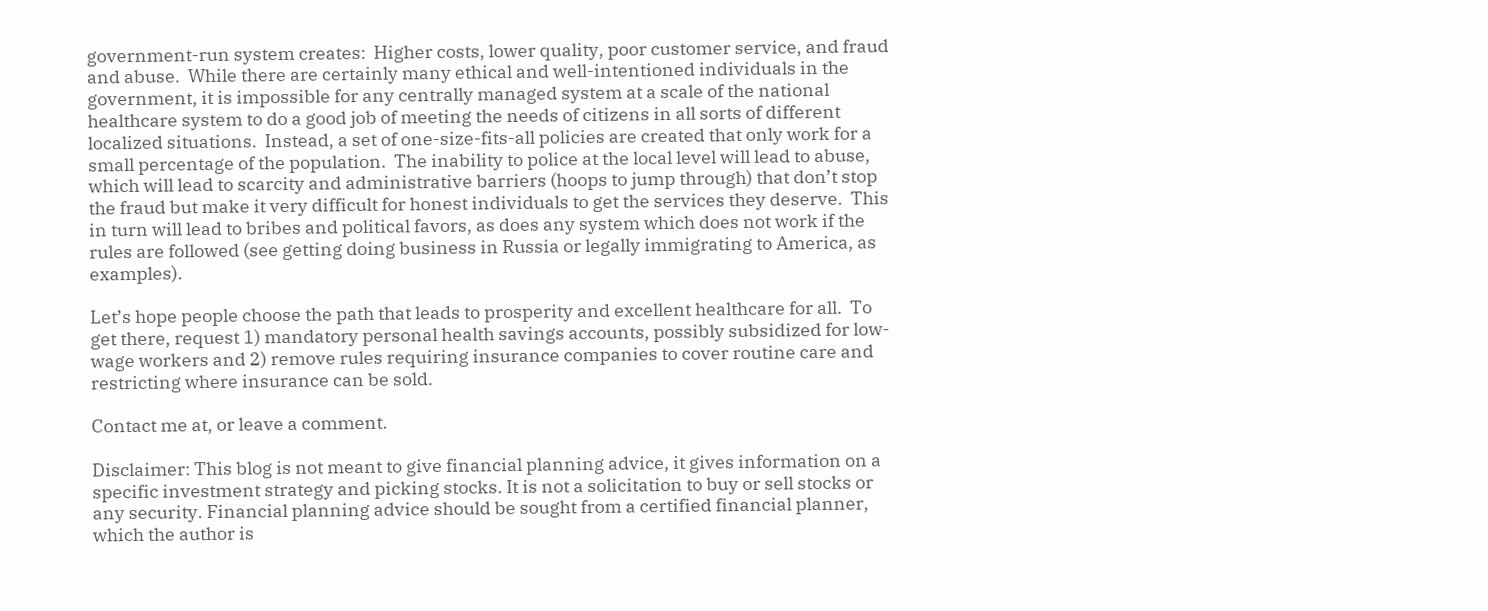government-run system creates:  Higher costs, lower quality, poor customer service, and fraud and abuse.  While there are certainly many ethical and well-intentioned individuals in the government, it is impossible for any centrally managed system at a scale of the national healthcare system to do a good job of meeting the needs of citizens in all sorts of different localized situations.  Instead, a set of one-size-fits-all policies are created that only work for a small percentage of the population.  The inability to police at the local level will lead to abuse, which will lead to scarcity and administrative barriers (hoops to jump through) that don’t stop the fraud but make it very difficult for honest individuals to get the services they deserve.  This in turn will lead to bribes and political favors, as does any system which does not work if the rules are followed (see getting doing business in Russia or legally immigrating to America, as examples).

Let’s hope people choose the path that leads to prosperity and excellent healthcare for all.  To get there, request 1) mandatory personal health savings accounts, possibly subsidized for low-wage workers and 2) remove rules requiring insurance companies to cover routine care and restricting where insurance can be sold.

Contact me at, or leave a comment.

Disclaimer: This blog is not meant to give financial planning advice, it gives information on a specific investment strategy and picking stocks. It is not a solicitation to buy or sell stocks or any security. Financial planning advice should be sought from a certified financial planner, which the author is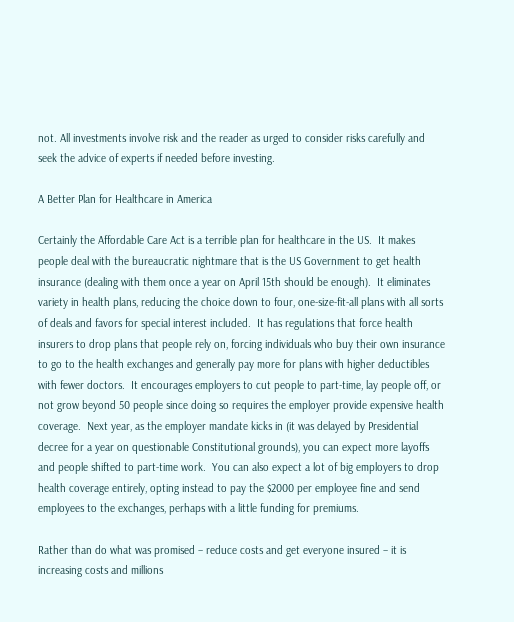not. All investments involve risk and the reader as urged to consider risks carefully and seek the advice of experts if needed before investing.

A Better Plan for Healthcare in America

Certainly the Affordable Care Act is a terrible plan for healthcare in the US.  It makes people deal with the bureaucratic nightmare that is the US Government to get health insurance (dealing with them once a year on April 15th should be enough).  It eliminates variety in health plans, reducing the choice down to four, one-size-fit-all plans with all sorts of deals and favors for special interest included.  It has regulations that force health insurers to drop plans that people rely on, forcing individuals who buy their own insurance to go to the health exchanges and generally pay more for plans with higher deductibles with fewer doctors.  It encourages employers to cut people to part-time, lay people off, or not grow beyond 50 people since doing so requires the employer provide expensive health coverage.  Next year, as the employer mandate kicks in (it was delayed by Presidential decree for a year on questionable Constitutional grounds), you can expect more layoffs and people shifted to part-time work.  You can also expect a lot of big employers to drop health coverage entirely, opting instead to pay the $2000 per employee fine and send employees to the exchanges, perhaps with a little funding for premiums.

Rather than do what was promised – reduce costs and get everyone insured – it is increasing costs and millions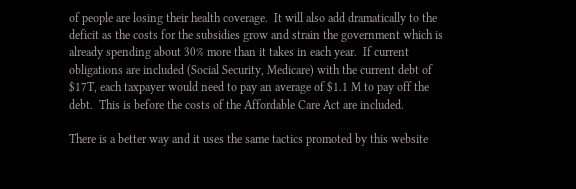of people are losing their health coverage.  It will also add dramatically to the deficit as the costs for the subsidies grow and strain the government which is already spending about 30% more than it takes in each year.  If current obligations are included (Social Security, Medicare) with the current debt of $17T, each taxpayer would need to pay an average of $1.1 M to pay off the debt.  This is before the costs of the Affordable Care Act are included.

There is a better way and it uses the same tactics promoted by this website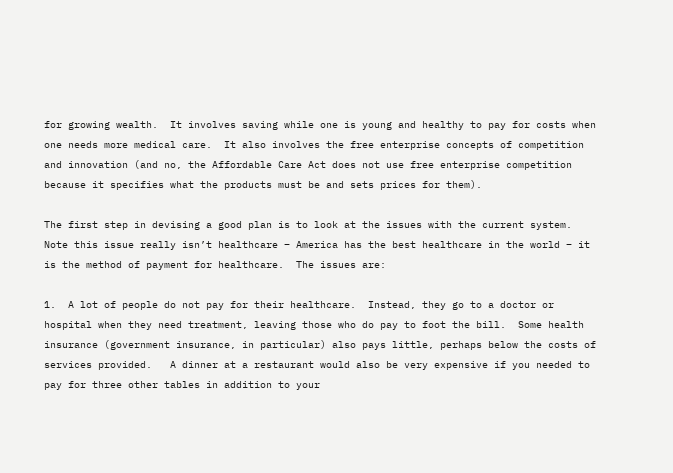for growing wealth.  It involves saving while one is young and healthy to pay for costs when one needs more medical care.  It also involves the free enterprise concepts of competition and innovation (and no, the Affordable Care Act does not use free enterprise competition because it specifies what the products must be and sets prices for them).

The first step in devising a good plan is to look at the issues with the current system.  Note this issue really isn’t healthcare – America has the best healthcare in the world – it is the method of payment for healthcare.  The issues are:

1.  A lot of people do not pay for their healthcare.  Instead, they go to a doctor or hospital when they need treatment, leaving those who do pay to foot the bill.  Some health insurance (government insurance, in particular) also pays little, perhaps below the costs of services provided.   A dinner at a restaurant would also be very expensive if you needed to pay for three other tables in addition to your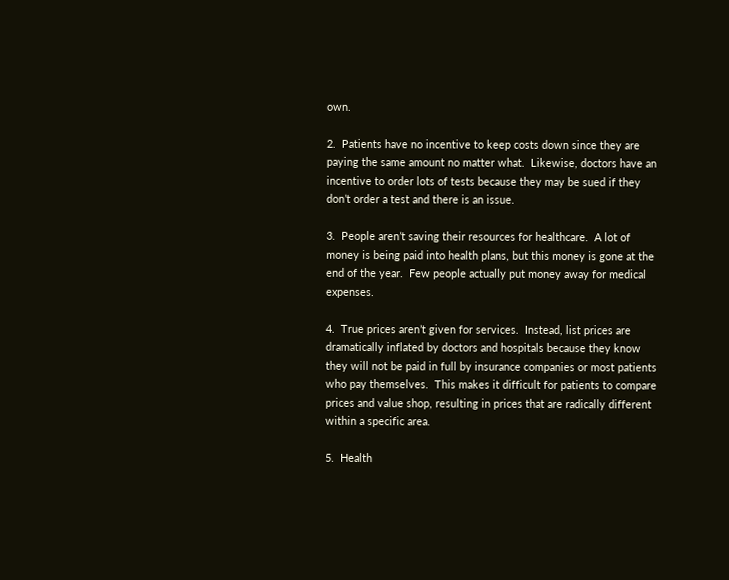own.

2.  Patients have no incentive to keep costs down since they are paying the same amount no matter what.  Likewise, doctors have an incentive to order lots of tests because they may be sued if they don’t order a test and there is an issue.

3.  People aren’t saving their resources for healthcare.  A lot of money is being paid into health plans, but this money is gone at the end of the year.  Few people actually put money away for medical expenses.

4.  True prices aren’t given for services.  Instead, list prices are dramatically inflated by doctors and hospitals because they know they will not be paid in full by insurance companies or most patients who pay themselves.  This makes it difficult for patients to compare prices and value shop, resulting in prices that are radically different within a specific area.

5.  Health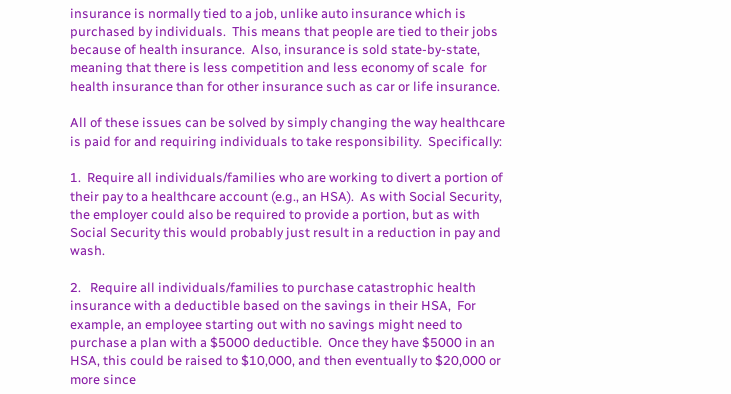insurance is normally tied to a job, unlike auto insurance which is purchased by individuals.  This means that people are tied to their jobs because of health insurance.  Also, insurance is sold state-by-state, meaning that there is less competition and less economy of scale  for health insurance than for other insurance such as car or life insurance.

All of these issues can be solved by simply changing the way healthcare is paid for and requiring individuals to take responsibility.  Specifically:

1.  Require all individuals/families who are working to divert a portion of their pay to a healthcare account (e.g., an HSA).  As with Social Security, the employer could also be required to provide a portion, but as with Social Security this would probably just result in a reduction in pay and wash.

2.   Require all individuals/families to purchase catastrophic health insurance with a deductible based on the savings in their HSA,  For example, an employee starting out with no savings might need to purchase a plan with a $5000 deductible.  Once they have $5000 in an HSA, this could be raised to $10,000, and then eventually to $20,000 or more since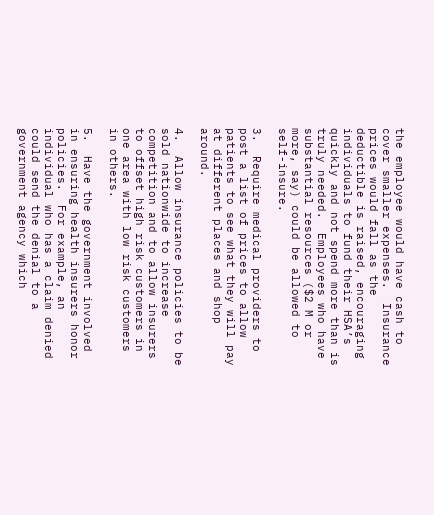the employee would have cash to cover smaller expenses.  Insurance prices would fall as the deductible is raised, encouraging individuals to fund their HSA’s quickly and not spend more than is truly needed.  Employees who have substantial resources ($2 M or more, say) could be allowed to self-insure.

3.  Require medical providers to post a list of prices to allow patients to see what they will pay at different places and shop around.

4.  Allow insurance policies to be sold nationwide to increase competition and to allow insurers to offset high risk customers in one area with low risk customers  in others.

5.  Have the government involved in ensuring health insurers honor policies.  For example, an individual who has a claim denied could send the denial to a government agency which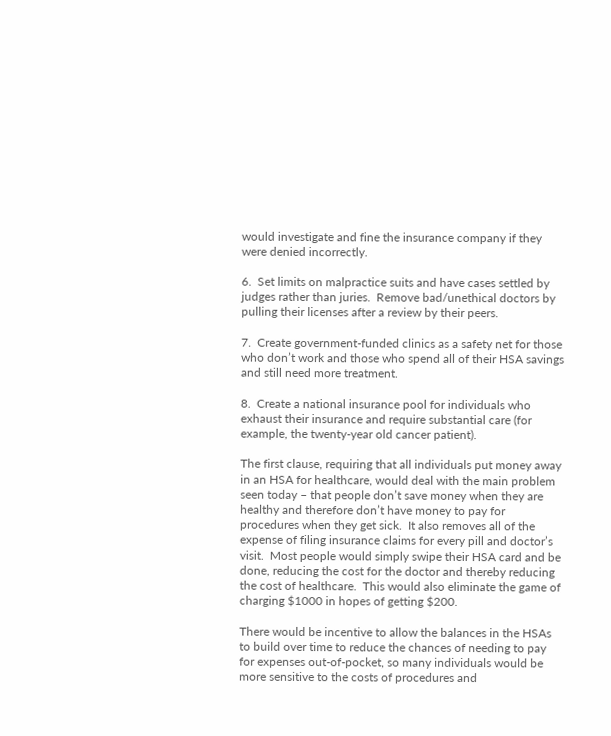would investigate and fine the insurance company if they were denied incorrectly.

6.  Set limits on malpractice suits and have cases settled by judges rather than juries.  Remove bad/unethical doctors by pulling their licenses after a review by their peers.

7.  Create government-funded clinics as a safety net for those who don’t work and those who spend all of their HSA savings and still need more treatment.

8.  Create a national insurance pool for individuals who exhaust their insurance and require substantial care (for example, the twenty-year old cancer patient).

The first clause, requiring that all individuals put money away in an HSA for healthcare, would deal with the main problem seen today – that people don’t save money when they are healthy and therefore don’t have money to pay for procedures when they get sick.  It also removes all of the expense of filing insurance claims for every pill and doctor’s visit.  Most people would simply swipe their HSA card and be done, reducing the cost for the doctor and thereby reducing the cost of healthcare.  This would also eliminate the game of charging $1000 in hopes of getting $200.

There would be incentive to allow the balances in the HSAs to build over time to reduce the chances of needing to pay for expenses out-of-pocket, so many individuals would be more sensitive to the costs of procedures and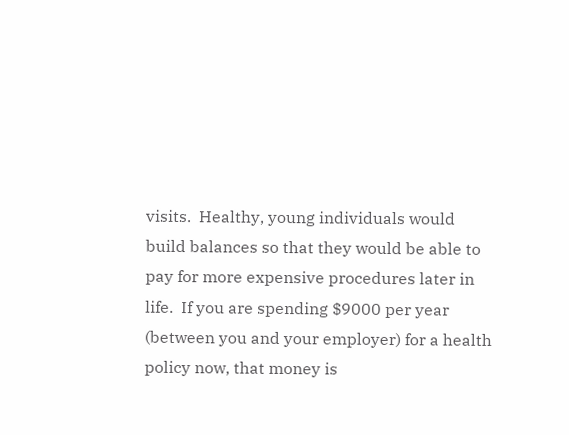visits.  Healthy, young individuals would build balances so that they would be able to pay for more expensive procedures later in life.  If you are spending $9000 per year (between you and your employer) for a health policy now, that money is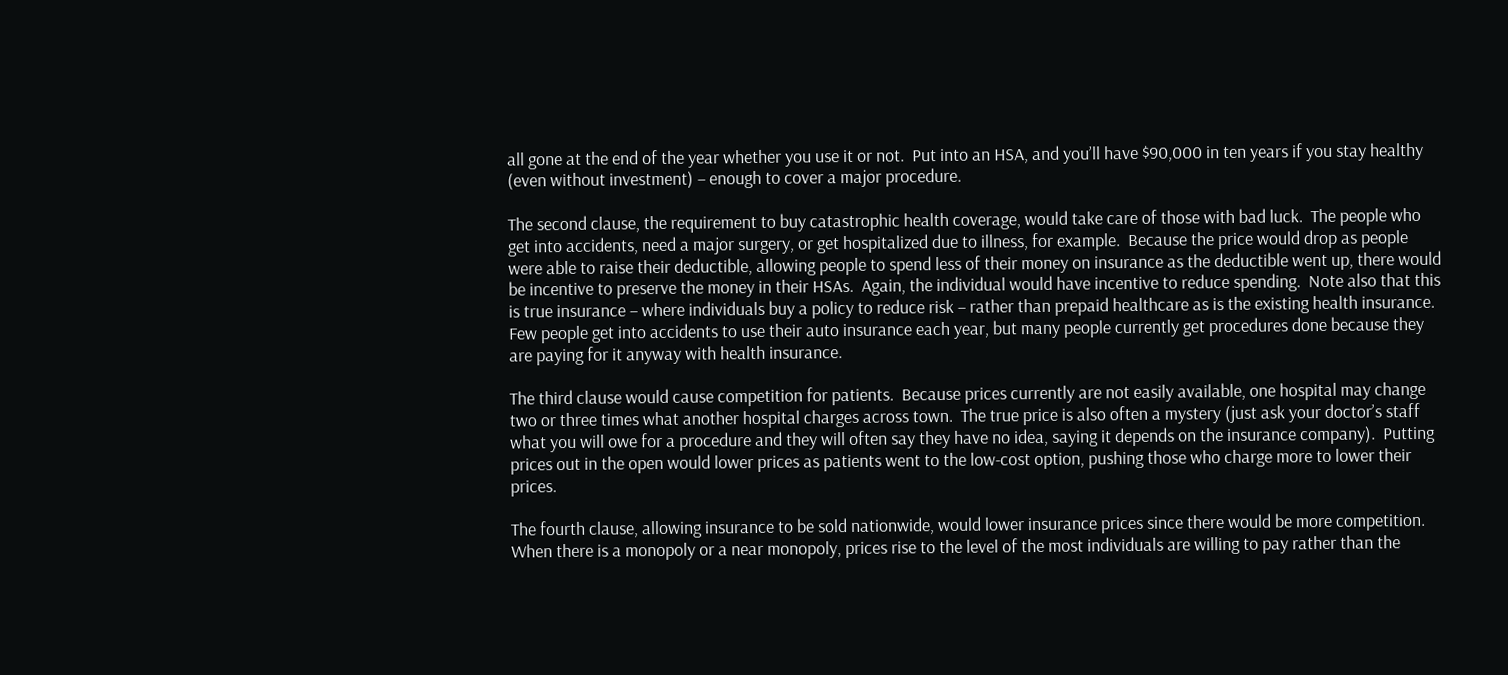all gone at the end of the year whether you use it or not.  Put into an HSA, and you’ll have $90,000 in ten years if you stay healthy (even without investment) – enough to cover a major procedure.

The second clause, the requirement to buy catastrophic health coverage, would take care of those with bad luck.  The people who get into accidents, need a major surgery, or get hospitalized due to illness, for example.  Because the price would drop as people were able to raise their deductible, allowing people to spend less of their money on insurance as the deductible went up, there would be incentive to preserve the money in their HSAs.  Again, the individual would have incentive to reduce spending.  Note also that this is true insurance – where individuals buy a policy to reduce risk – rather than prepaid healthcare as is the existing health insurance.  Few people get into accidents to use their auto insurance each year, but many people currently get procedures done because they are paying for it anyway with health insurance.

The third clause would cause competition for patients.  Because prices currently are not easily available, one hospital may change two or three times what another hospital charges across town.  The true price is also often a mystery (just ask your doctor’s staff what you will owe for a procedure and they will often say they have no idea, saying it depends on the insurance company).  Putting prices out in the open would lower prices as patients went to the low-cost option, pushing those who charge more to lower their prices.

The fourth clause, allowing insurance to be sold nationwide, would lower insurance prices since there would be more competition.  When there is a monopoly or a near monopoly, prices rise to the level of the most individuals are willing to pay rather than the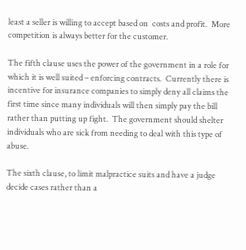least a seller is willing to accept based on  costs and profit.  More competition is always better for the customer.

The fifth clause uses the power of the government in a role for which it is well suited – enforcing contracts.  Currently there is incentive for insurance companies to simply deny all claims the first time since many individuals will then simply pay the bill rather than putting up fight.  The government should shelter individuals who are sick from needing to deal with this type of abuse.

The sixth clause, to limit malpractice suits and have a judge decide cases rather than a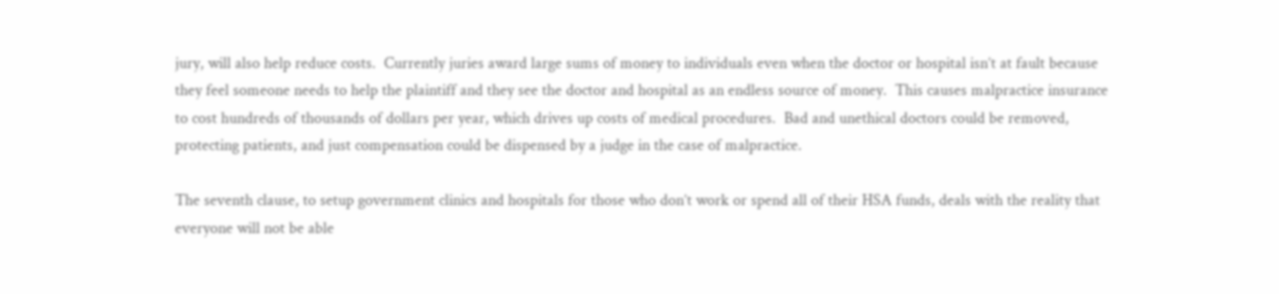jury, will also help reduce costs.  Currently juries award large sums of money to individuals even when the doctor or hospital isn’t at fault because they feel someone needs to help the plaintiff and they see the doctor and hospital as an endless source of money.  This causes malpractice insurance to cost hundreds of thousands of dollars per year, which drives up costs of medical procedures.  Bad and unethical doctors could be removed, protecting patients, and just compensation could be dispensed by a judge in the case of malpractice.

The seventh clause, to setup government clinics and hospitals for those who don’t work or spend all of their HSA funds, deals with the reality that everyone will not be able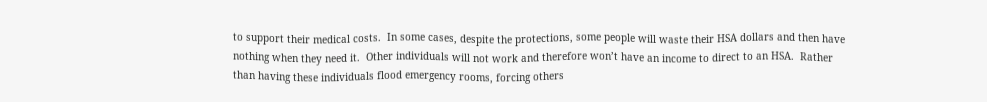to support their medical costs.  In some cases, despite the protections, some people will waste their HSA dollars and then have nothing when they need it.  Other individuals will not work and therefore won’t have an income to direct to an HSA.  Rather than having these individuals flood emergency rooms, forcing others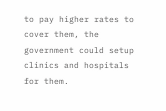to pay higher rates to cover them, the government could setup clinics and hospitals for them.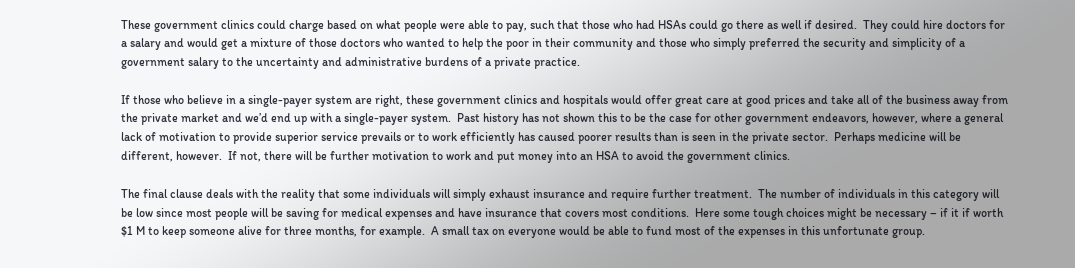These government clinics could charge based on what people were able to pay, such that those who had HSAs could go there as well if desired.  They could hire doctors for a salary and would get a mixture of those doctors who wanted to help the poor in their community and those who simply preferred the security and simplicity of a government salary to the uncertainty and administrative burdens of a private practice.

If those who believe in a single-payer system are right, these government clinics and hospitals would offer great care at good prices and take all of the business away from the private market and we’d end up with a single-payer system.  Past history has not shown this to be the case for other government endeavors, however, where a general lack of motivation to provide superior service prevails or to work efficiently has caused poorer results than is seen in the private sector.  Perhaps medicine will be different, however.  If not, there will be further motivation to work and put money into an HSA to avoid the government clinics.

The final clause deals with the reality that some individuals will simply exhaust insurance and require further treatment.  The number of individuals in this category will be low since most people will be saving for medical expenses and have insurance that covers most conditions.  Here some tough choices might be necessary – if it if worth $1 M to keep someone alive for three months, for example.  A small tax on everyone would be able to fund most of the expenses in this unfortunate group.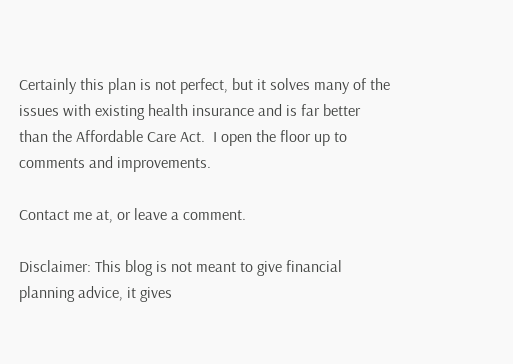Certainly this plan is not perfect, but it solves many of the issues with existing health insurance and is far better than the Affordable Care Act.  I open the floor up to comments and improvements.

Contact me at, or leave a comment.

Disclaimer: This blog is not meant to give financial planning advice, it gives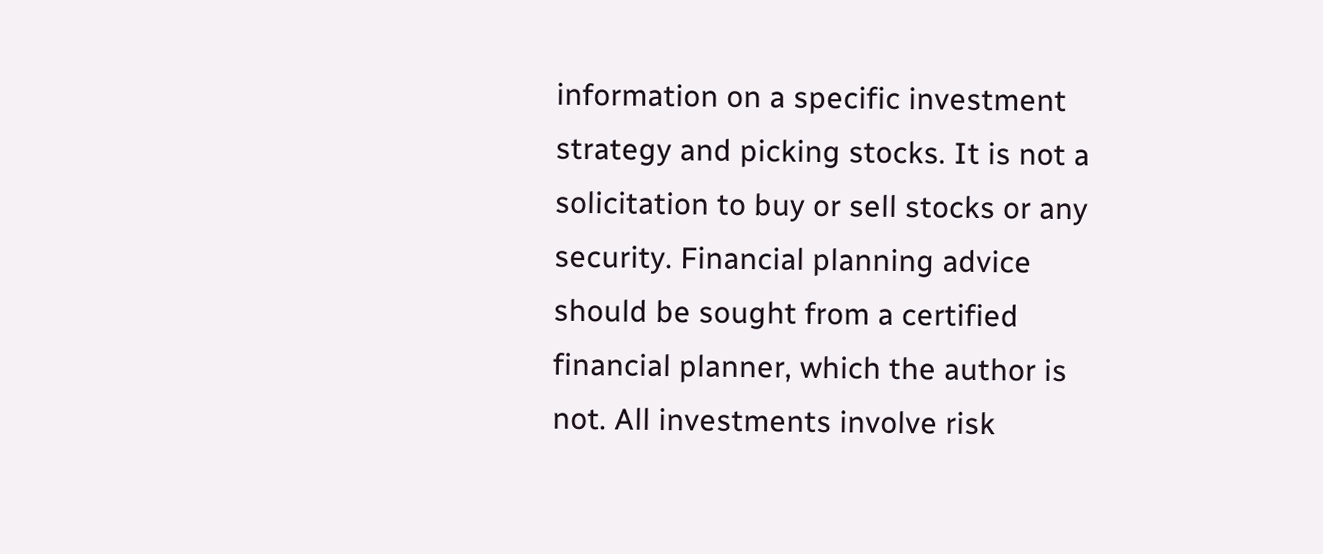information on a specific investment strategy and picking stocks. It is not a solicitation to buy or sell stocks or any security. Financial planning advice should be sought from a certified financial planner, which the author is not. All investments involve risk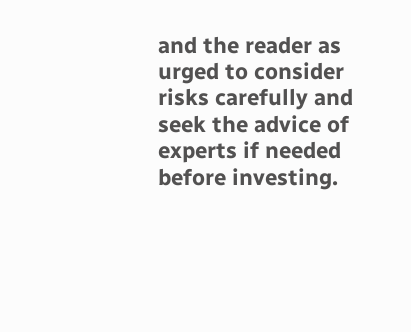and the reader as urged to consider risks carefully and seek the advice of experts if needed before investing.